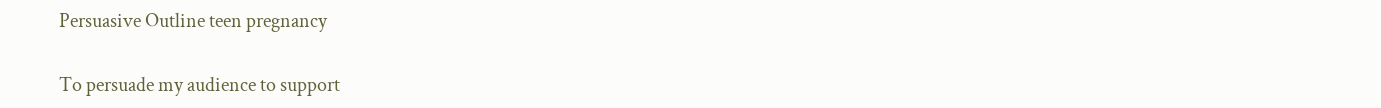Persuasive Outline teen pregnancy

To persuade my audience to support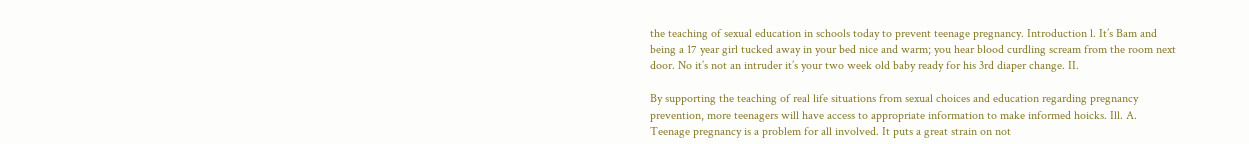the teaching of sexual education in schools today to prevent teenage pregnancy. Introduction l. It’s Bam and being a 17 year girl tucked away in your bed nice and warm; you hear blood curdling scream from the room next door. No it’s not an intruder it’s your two week old baby ready for his 3rd diaper change. II.

By supporting the teaching of real life situations from sexual choices and education regarding pregnancy prevention, more teenagers will have access to appropriate information to make informed hoicks. Ill. A. Teenage pregnancy is a problem for all involved. It puts a great strain on not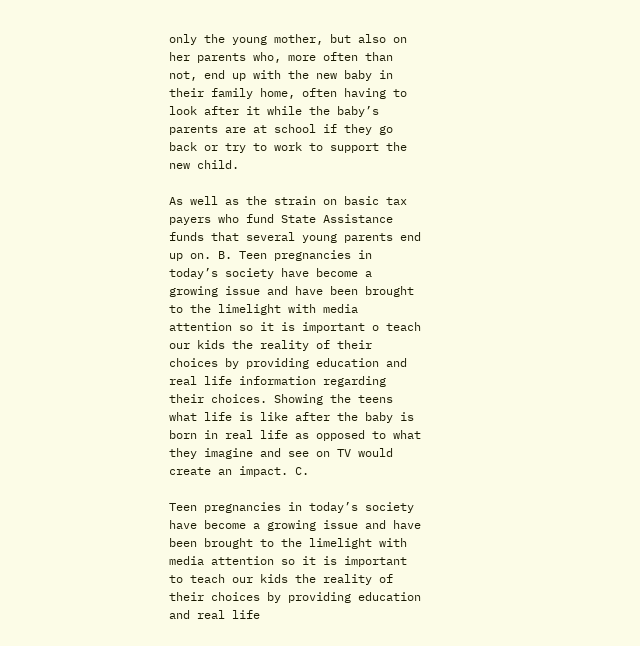only the young mother, but also on her parents who, more often than not, end up with the new baby in their family home, often having to look after it while the baby’s parents are at school if they go back or try to work to support the new child.

As well as the strain on basic tax payers who fund State Assistance funds that several young parents end up on. B. Teen pregnancies in today’s society have become a growing issue and have been brought to the limelight with media attention so it is important o teach our kids the reality of their choices by providing education and real life information regarding their choices. Showing the teens what life is like after the baby is born in real life as opposed to what they imagine and see on TV would create an impact. C.

Teen pregnancies in today’s society have become a growing issue and have been brought to the limelight with media attention so it is important to teach our kids the reality of their choices by providing education and real life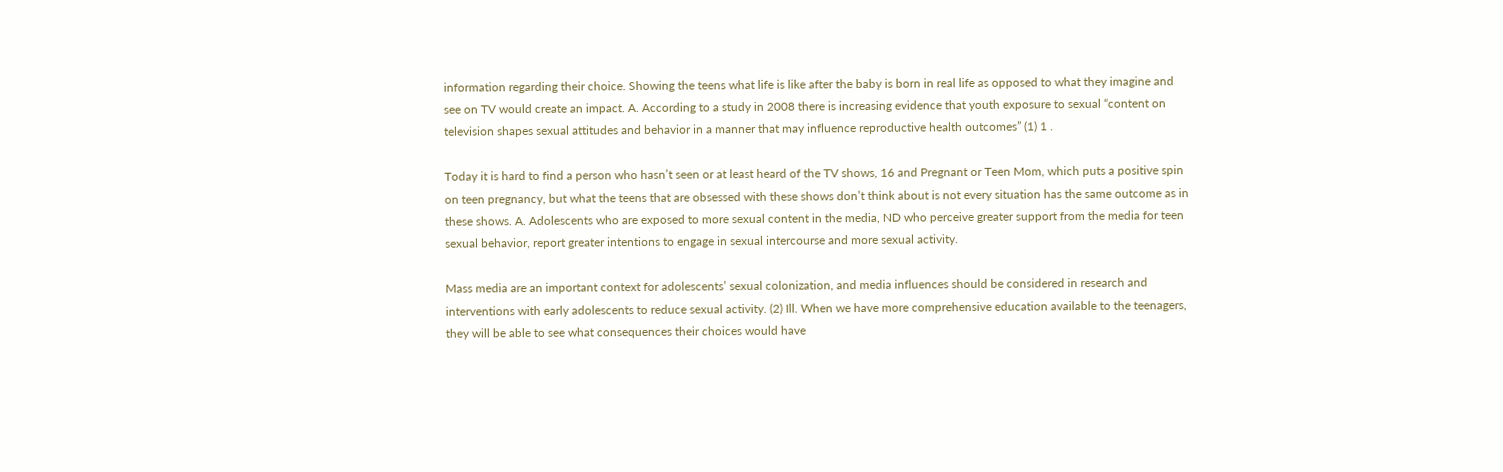information regarding their choice. Showing the teens what life is like after the baby is born in real life as opposed to what they imagine and see on TV would create an impact. A. According to a study in 2008 there is increasing evidence that youth exposure to sexual “content on television shapes sexual attitudes and behavior in a manner that may influence reproductive health outcomes” (1) 1 .

Today it is hard to find a person who hasn’t seen or at least heard of the TV shows, 16 and Pregnant or Teen Mom, which puts a positive spin on teen pregnancy, but what the teens that are obsessed with these shows don’t think about is not every situation has the same outcome as in these shows. A. Adolescents who are exposed to more sexual content in the media, ND who perceive greater support from the media for teen sexual behavior, report greater intentions to engage in sexual intercourse and more sexual activity.

Mass media are an important context for adolescents’ sexual colonization, and media influences should be considered in research and interventions with early adolescents to reduce sexual activity. (2) Ill. When we have more comprehensive education available to the teenagers, they will be able to see what consequences their choices would have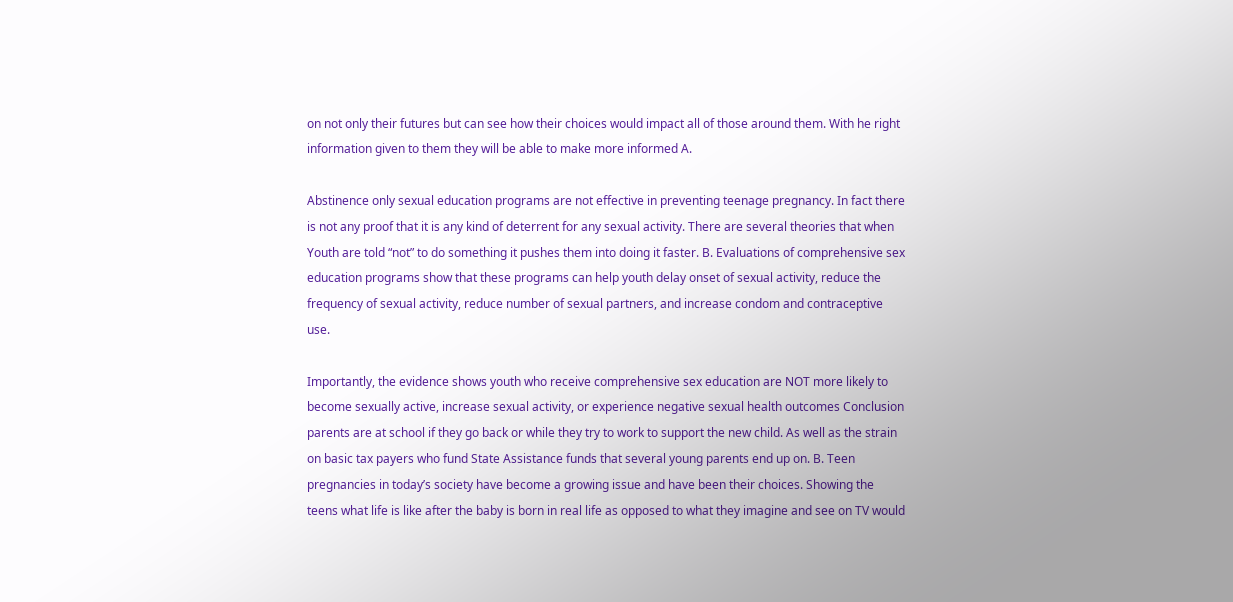on not only their futures but can see how their choices would impact all of those around them. With he right information given to them they will be able to make more informed A.

Abstinence only sexual education programs are not effective in preventing teenage pregnancy. In fact there is not any proof that it is any kind of deterrent for any sexual activity. There are several theories that when Youth are told “not” to do something it pushes them into doing it faster. B. Evaluations of comprehensive sex education programs show that these programs can help youth delay onset of sexual activity, reduce the frequency of sexual activity, reduce number of sexual partners, and increase condom and contraceptive use.

Importantly, the evidence shows youth who receive comprehensive sex education are NOT more likely to become sexually active, increase sexual activity, or experience negative sexual health outcomes Conclusion parents are at school if they go back or while they try to work to support the new child. As well as the strain on basic tax payers who fund State Assistance funds that several young parents end up on. B. Teen pregnancies in today’s society have become a growing issue and have been their choices. Showing the teens what life is like after the baby is born in real life as opposed to what they imagine and see on TV would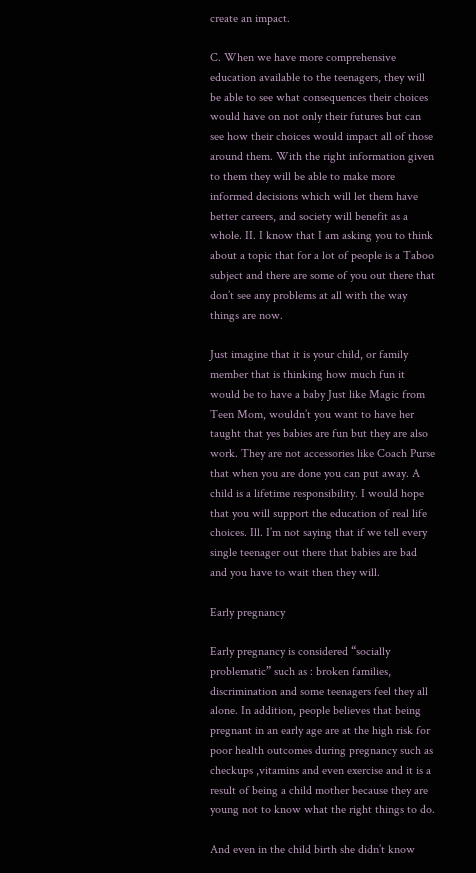create an impact.

C. When we have more comprehensive education available to the teenagers, they will be able to see what consequences their choices would have on not only their futures but can see how their choices would impact all of those around them. With the right information given to them they will be able to make more informed decisions which will let them have better careers, and society will benefit as a whole. II. I know that I am asking you to think about a topic that for a lot of people is a Taboo subject and there are some of you out there that don’t see any problems at all with the way things are now.

Just imagine that it is your child, or family member that is thinking how much fun it would be to have a baby Just like Magic from Teen Mom, wouldn’t you want to have her taught that yes babies are fun but they are also work. They are not accessories like Coach Purse that when you are done you can put away. A child is a lifetime responsibility. I would hope that you will support the education of real life choices. Ill. I’m not saying that if we tell every single teenager out there that babies are bad and you have to wait then they will.

Early pregnancy

Early pregnancy is considered “socially problematic” such as : broken families, discrimination and some teenagers feel they all alone. In addition, people believes that being pregnant in an early age are at the high risk for poor health outcomes during pregnancy such as checkups ,vitamins and even exercise and it is a result of being a child mother because they are young not to know what the right things to do.

And even in the child birth she didn’t know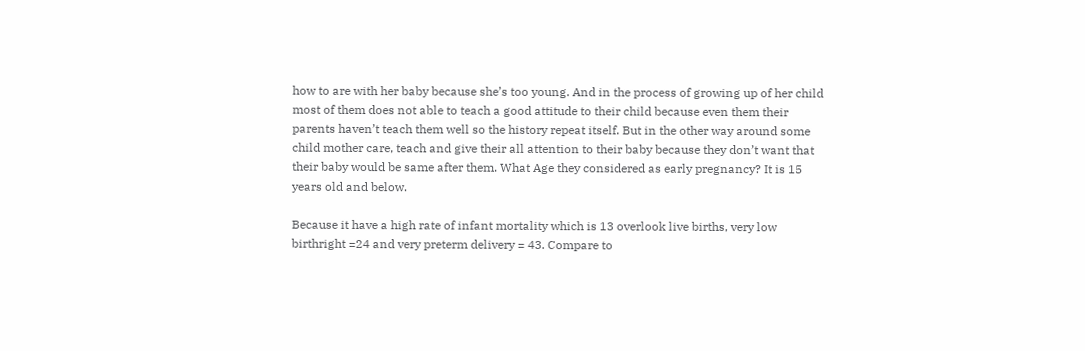how to are with her baby because she’s too young. And in the process of growing up of her child most of them does not able to teach a good attitude to their child because even them their parents haven’t teach them well so the history repeat itself. But in the other way around some child mother care, teach and give their all attention to their baby because they don’t want that their baby would be same after them. What Age they considered as early pregnancy? It is 15 years old and below.

Because it have a high rate of infant mortality which is 13 overlook live births, very low birthright =24 and very preterm delivery = 43. Compare to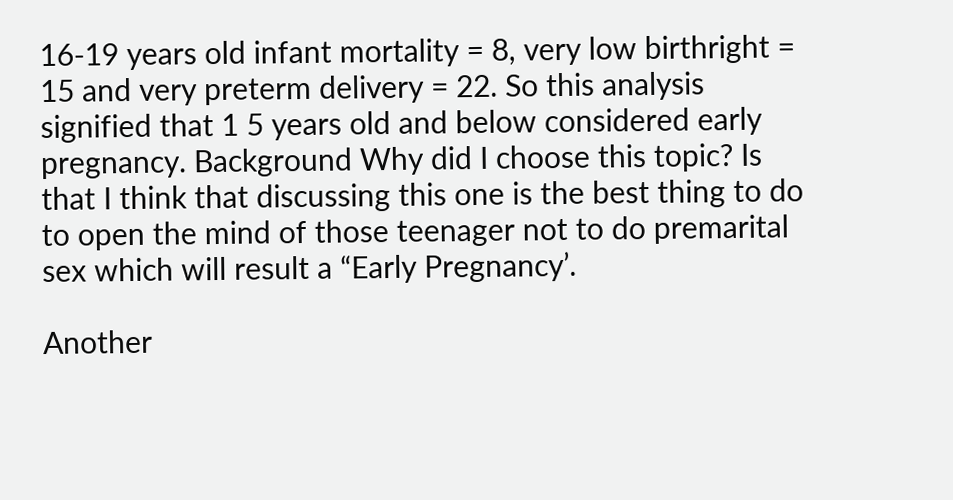16-19 years old infant mortality = 8, very low birthright = 15 and very preterm delivery = 22. So this analysis signified that 1 5 years old and below considered early pregnancy. Background Why did I choose this topic? Is that I think that discussing this one is the best thing to do to open the mind of those teenager not to do premarital sex which will result a “Early Pregnancy’.

Another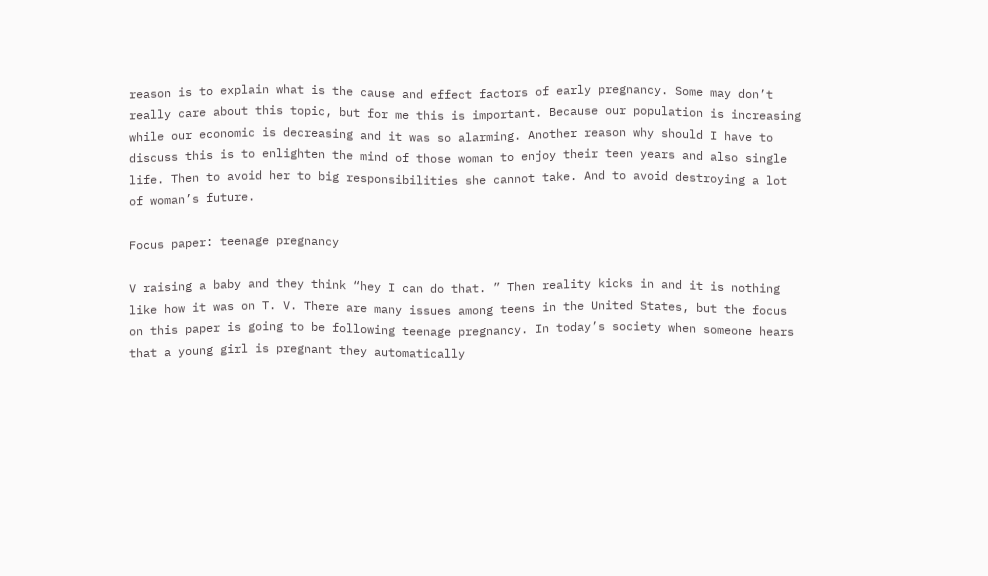reason is to explain what is the cause and effect factors of early pregnancy. Some may don’t really care about this topic, but for me this is important. Because our population is increasing while our economic is decreasing and it was so alarming. Another reason why should I have to discuss this is to enlighten the mind of those woman to enjoy their teen years and also single life. Then to avoid her to big responsibilities she cannot take. And to avoid destroying a lot of woman’s future.

Focus paper: teenage pregnancy

V raising a baby and they think “hey I can do that. ” Then reality kicks in and it is nothing like how it was on T. V. There are many issues among teens in the United States, but the focus on this paper is going to be following teenage pregnancy. In today’s society when someone hears that a young girl is pregnant they automatically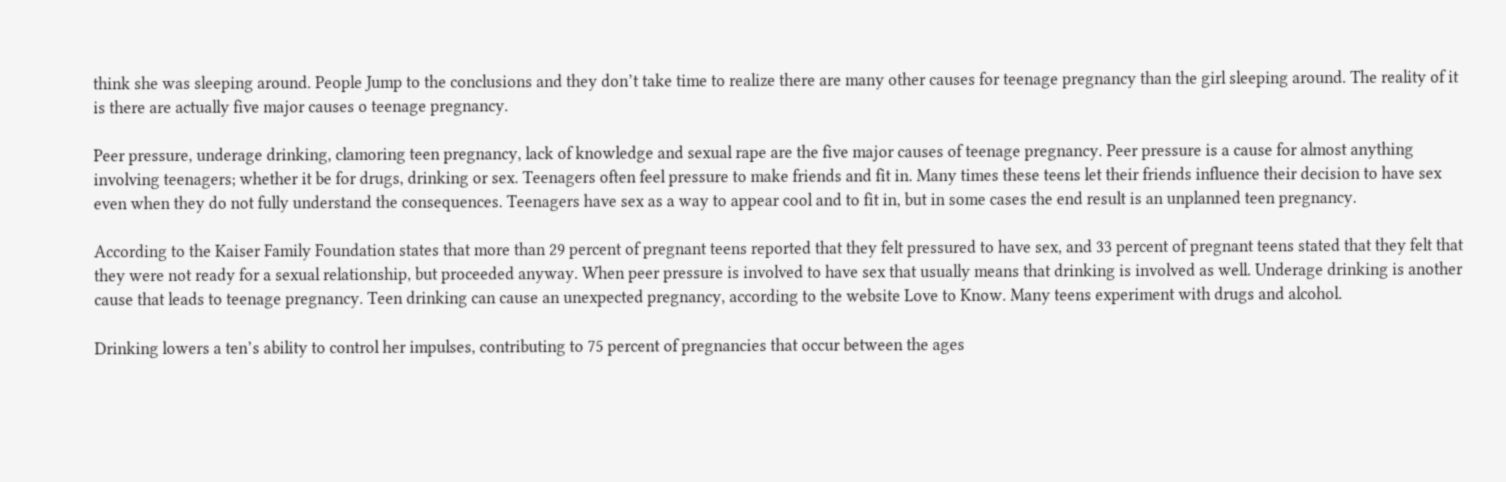think she was sleeping around. People Jump to the conclusions and they don’t take time to realize there are many other causes for teenage pregnancy than the girl sleeping around. The reality of it is there are actually five major causes o teenage pregnancy.

Peer pressure, underage drinking, clamoring teen pregnancy, lack of knowledge and sexual rape are the five major causes of teenage pregnancy. Peer pressure is a cause for almost anything involving teenagers; whether it be for drugs, drinking or sex. Teenagers often feel pressure to make friends and fit in. Many times these teens let their friends influence their decision to have sex even when they do not fully understand the consequences. Teenagers have sex as a way to appear cool and to fit in, but in some cases the end result is an unplanned teen pregnancy.

According to the Kaiser Family Foundation states that more than 29 percent of pregnant teens reported that they felt pressured to have sex, and 33 percent of pregnant teens stated that they felt that they were not ready for a sexual relationship, but proceeded anyway. When peer pressure is involved to have sex that usually means that drinking is involved as well. Underage drinking is another cause that leads to teenage pregnancy. Teen drinking can cause an unexpected pregnancy, according to the website Love to Know. Many teens experiment with drugs and alcohol.

Drinking lowers a ten’s ability to control her impulses, contributing to 75 percent of pregnancies that occur between the ages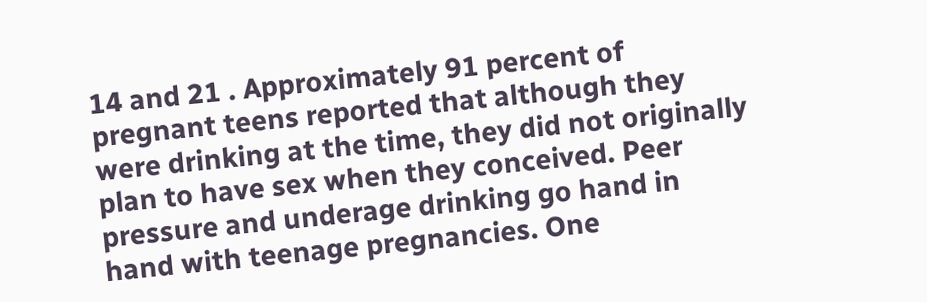14 and 21 . Approximately 91 percent of pregnant teens reported that although they were drinking at the time, they did not originally plan to have sex when they conceived. Peer pressure and underage drinking go hand in hand with teenage pregnancies. One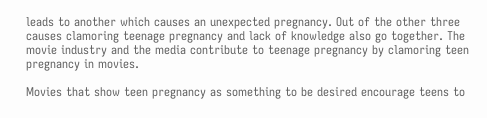leads to another which causes an unexpected pregnancy. Out of the other three causes clamoring teenage pregnancy and lack of knowledge also go together. The movie industry and the media contribute to teenage pregnancy by clamoring teen pregnancy in movies.

Movies that show teen pregnancy as something to be desired encourage teens to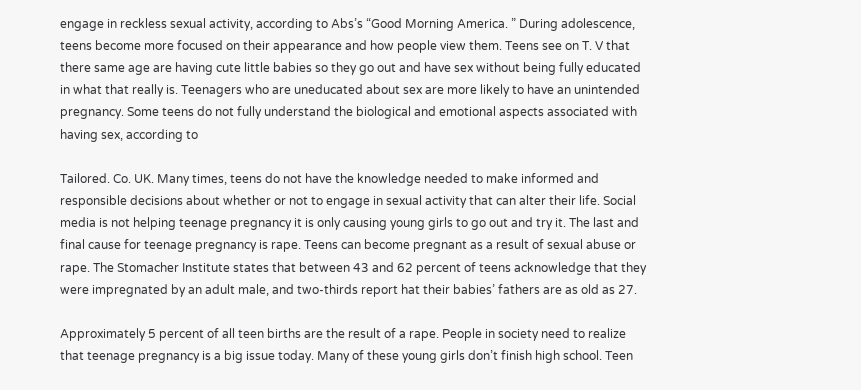engage in reckless sexual activity, according to Abs’s “Good Morning America. ” During adolescence, teens become more focused on their appearance and how people view them. Teens see on T. V that there same age are having cute little babies so they go out and have sex without being fully educated in what that really is. Teenagers who are uneducated about sex are more likely to have an unintended pregnancy. Some teens do not fully understand the biological and emotional aspects associated with having sex, according to

Tailored. Co. UK. Many times, teens do not have the knowledge needed to make informed and responsible decisions about whether or not to engage in sexual activity that can alter their life. Social media is not helping teenage pregnancy it is only causing young girls to go out and try it. The last and final cause for teenage pregnancy is rape. Teens can become pregnant as a result of sexual abuse or rape. The Stomacher Institute states that between 43 and 62 percent of teens acknowledge that they were impregnated by an adult male, and two-thirds report hat their babies’ fathers are as old as 27.

Approximately 5 percent of all teen births are the result of a rape. People in society need to realize that teenage pregnancy is a big issue today. Many of these young girls don’t finish high school. Teen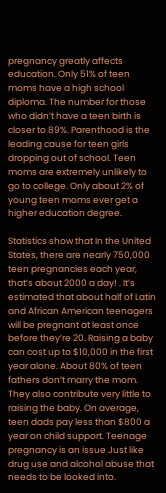pregnancy greatly affects education. Only 51% of teen moms have a high school diploma. The number for those who didn’t have a teen birth is closer to 89%. Parenthood is the leading cause for teen girls dropping out of school. Teen moms are extremely unlikely to go to college. Only about 2% of young teen moms ever get a higher education degree.

Statistics show that In the United States, there are nearly 750,000 teen pregnancies each year, that’s about 2000 a day! . It’s estimated that about half of Latin and African American teenagers will be pregnant at least once before they’re 20. Raising a baby can cost up to $10,000 in the first year alone. About 80% of teen fathers don’t marry the mom. They also contribute very little to raising the baby. On average, teen dads pay less than $800 a year on child support. Teenage pregnancy is an issue Just like drug use and alcohol abuse that needs to be looked into.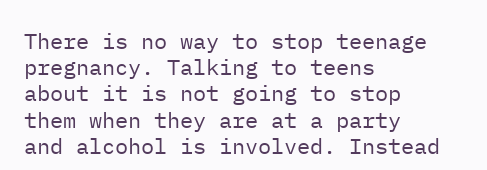There is no way to stop teenage pregnancy. Talking to teens about it is not going to stop them when they are at a party and alcohol is involved. Instead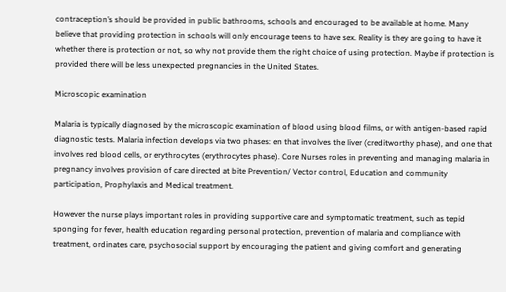contraception’s should be provided in public bathrooms, schools and encouraged to be available at home. Many believe that providing protection in schools will only encourage teens to have sex. Reality is they are going to have it whether there is protection or not, so why not provide them the right choice of using protection. Maybe if protection is provided there will be less unexpected pregnancies in the United States.

Microscopic examination

Malaria is typically diagnosed by the microscopic examination of blood using blood films, or with antigen-based rapid diagnostic tests. Malaria infection develops via two phases: en that involves the liver (creditworthy phase), and one that involves red blood cells, or erythrocytes (erythrocytes phase). Core Nurses roles in preventing and managing malaria in pregnancy involves provision of care directed at bite Prevention/ Vector control, Education and community participation, Prophylaxis and Medical treatment.

However the nurse plays important roles in providing supportive care and symptomatic treatment, such as tepid sponging for fever, health education regarding personal protection, prevention of malaria and compliance with treatment, ordinates care, psychosocial support by encouraging the patient and giving comfort and generating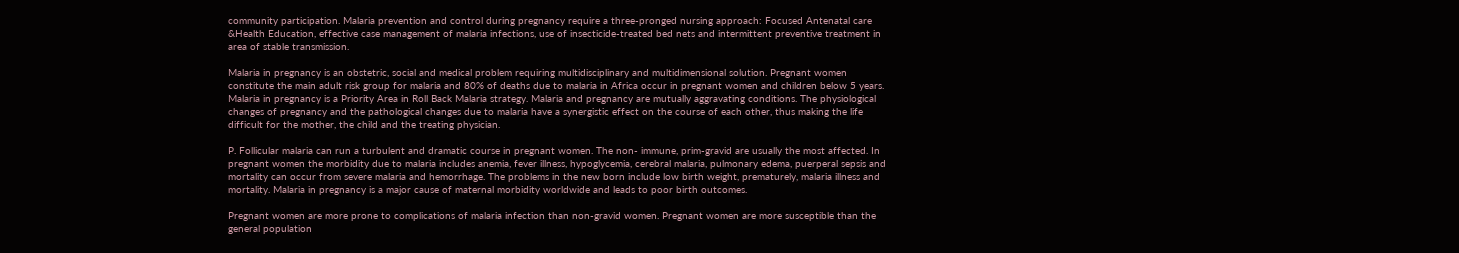community participation. Malaria prevention and control during pregnancy require a three-pronged nursing approach: Focused Antenatal care &Health Education, effective case management of malaria infections, use of insecticide-treated bed nets and intermittent preventive treatment in area of stable transmission.

Malaria in pregnancy is an obstetric, social and medical problem requiring multidisciplinary and multidimensional solution. Pregnant women constitute the main adult risk group for malaria and 80% of deaths due to malaria in Africa occur in pregnant women and children below 5 years. Malaria in pregnancy is a Priority Area in Roll Back Malaria strategy. Malaria and pregnancy are mutually aggravating conditions. The physiological changes of pregnancy and the pathological changes due to malaria have a synergistic effect on the course of each other, thus making the life difficult for the mother, the child and the treating physician.

P. Follicular malaria can run a turbulent and dramatic course in pregnant women. The non- immune, prim-gravid are usually the most affected. In pregnant women the morbidity due to malaria includes anemia, fever illness, hypoglycemia, cerebral malaria, pulmonary edema, puerperal sepsis and mortality can occur from severe malaria and hemorrhage. The problems in the new born include low birth weight, prematurely, malaria illness and mortality. Malaria in pregnancy is a major cause of maternal morbidity worldwide and leads to poor birth outcomes.

Pregnant women are more prone to complications of malaria infection than non-gravid women. Pregnant women are more susceptible than the general population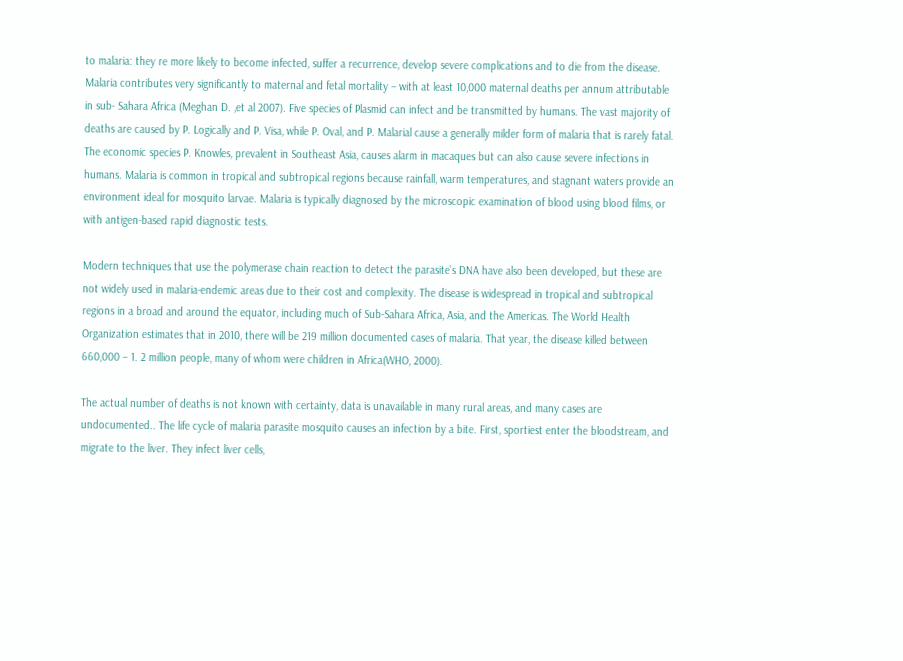to malaria: they re more likely to become infected, suffer a recurrence, develop severe complications and to die from the disease. Malaria contributes very significantly to maternal and fetal mortality – with at least 10,000 maternal deaths per annum attributable in sub- Sahara Africa (Meghan D. ,et al 2007). Five species of Plasmid can infect and be transmitted by humans. The vast majority of deaths are caused by P. Logically and P. Visa, while P. Oval, and P. Malarial cause a generally milder form of malaria that is rarely fatal. The economic species P. Knowles, prevalent in Southeast Asia, causes alarm in macaques but can also cause severe infections in humans. Malaria is common in tropical and subtropical regions because rainfall, warm temperatures, and stagnant waters provide an environment ideal for mosquito larvae. Malaria is typically diagnosed by the microscopic examination of blood using blood films, or with antigen-based rapid diagnostic tests.

Modern techniques that use the polymerase chain reaction to detect the parasite’s DNA have also been developed, but these are not widely used in malaria-endemic areas due to their cost and complexity. The disease is widespread in tropical and subtropical regions in a broad and around the equator, including much of Sub-Sahara Africa, Asia, and the Americas. The World Health Organization estimates that in 2010, there will be 219 million documented cases of malaria. That year, the disease killed between 660,000 – 1. 2 million people, many of whom were children in Africa(WHO, 2000).

The actual number of deaths is not known with certainty, data is unavailable in many rural areas, and many cases are undocumented.. The life cycle of malaria parasite mosquito causes an infection by a bite. First, sportiest enter the bloodstream, and migrate to the liver. They infect liver cells,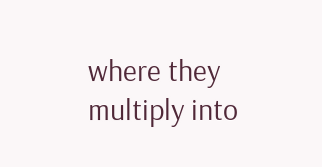where they multiply into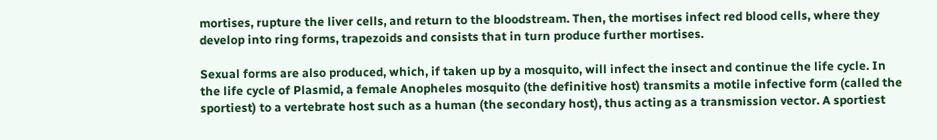mortises, rupture the liver cells, and return to the bloodstream. Then, the mortises infect red blood cells, where they develop into ring forms, trapezoids and consists that in turn produce further mortises.

Sexual forms are also produced, which, if taken up by a mosquito, will infect the insect and continue the life cycle. In the life cycle of Plasmid, a female Anopheles mosquito (the definitive host) transmits a motile infective form (called the sportiest) to a vertebrate host such as a human (the secondary host), thus acting as a transmission vector. A sportiest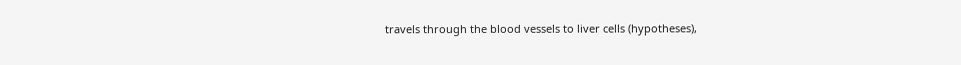travels through the blood vessels to liver cells (hypotheses),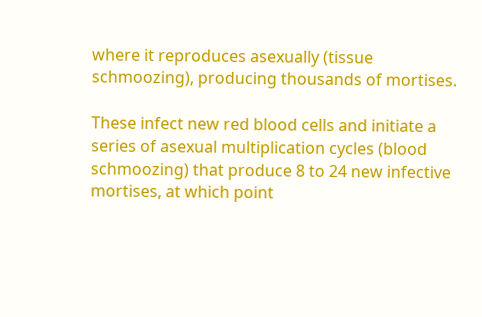where it reproduces asexually (tissue schmoozing), producing thousands of mortises.

These infect new red blood cells and initiate a series of asexual multiplication cycles (blood schmoozing) that produce 8 to 24 new infective mortises, at which point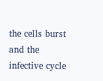the cells burst and the infective cycle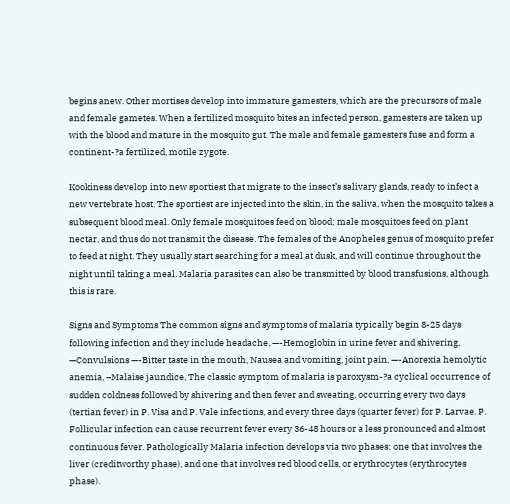begins anew. Other mortises develop into immature gamesters, which are the precursors of male and female gametes. When a fertilized mosquito bites an infected person, gamesters are taken up with the blood and mature in the mosquito gut. The male and female gamesters fuse and form a continent-?a fertilized, motile zygote.

Kookiness develop into new sportiest that migrate to the insect’s salivary glands, ready to infect a new vertebrate host. The sportiest are injected into the skin, in the saliva, when the mosquito takes a subsequent blood meal. Only female mosquitoes feed on blood; male mosquitoes feed on plant nectar, and thus do not transmit the disease. The females of the Anopheles genus of mosquito prefer to feed at night. They usually start searching for a meal at dusk, and will continue throughout the night until taking a meal. Malaria parasites can also be transmitted by blood transfusions, although this is rare.

Signs and Symptoms The common signs and symptoms of malaria typically begin 8-25 days following infection and they include headache, —-Hemoglobin in urine fever and shivering, —Convulsions —-Bitter taste in the mouth, Nausea and vomiting, joint pain, —-Anorexia hemolytic anemia, –Malaise jaundice, The classic symptom of malaria is paroxysm-?a cyclical occurrence of sudden coldness followed by shivering and then fever and sweating, occurring every two days (tertian fever) in P. Visa and P. Vale infections, and every three days (quarter fever) for P. Larvae. P. Follicular infection can cause recurrent fever every 36-48 hours or a less pronounced and almost continuous fever. Pathologically Malaria infection develops via two phases: one that involves the liver (creditworthy phase), and one that involves red blood cells, or erythrocytes (erythrocytes phase).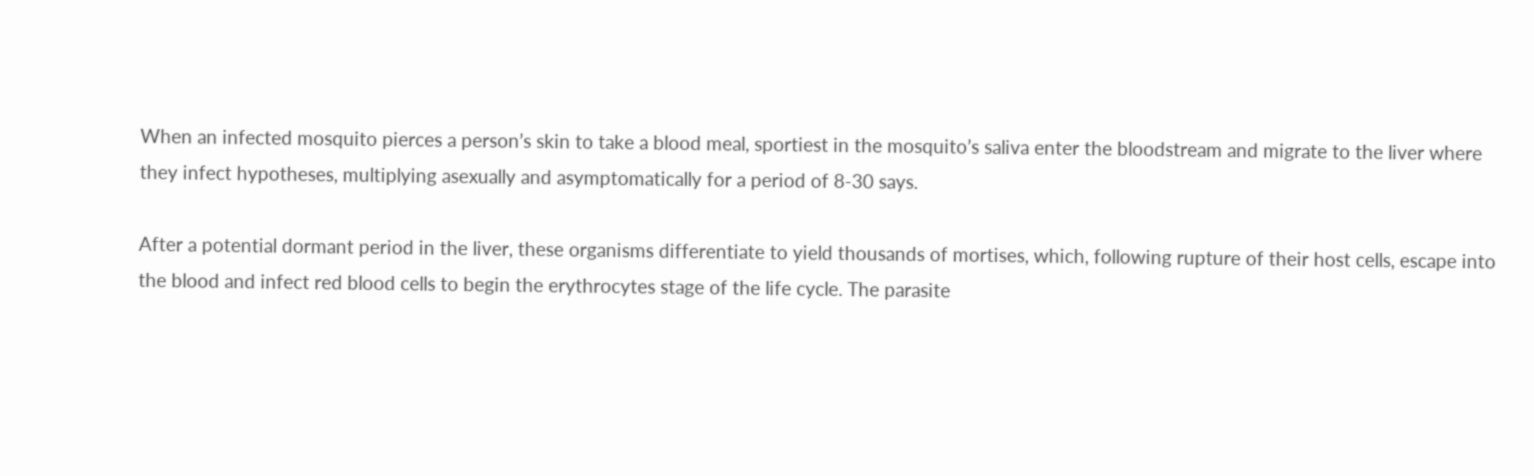When an infected mosquito pierces a person’s skin to take a blood meal, sportiest in the mosquito’s saliva enter the bloodstream and migrate to the liver where they infect hypotheses, multiplying asexually and asymptomatically for a period of 8-30 says.

After a potential dormant period in the liver, these organisms differentiate to yield thousands of mortises, which, following rupture of their host cells, escape into the blood and infect red blood cells to begin the erythrocytes stage of the life cycle. The parasite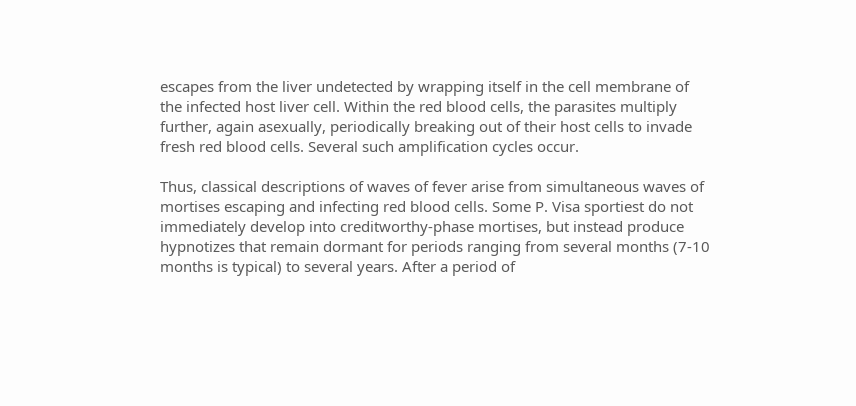escapes from the liver undetected by wrapping itself in the cell membrane of the infected host liver cell. Within the red blood cells, the parasites multiply further, again asexually, periodically breaking out of their host cells to invade fresh red blood cells. Several such amplification cycles occur.

Thus, classical descriptions of waves of fever arise from simultaneous waves of mortises escaping and infecting red blood cells. Some P. Visa sportiest do not immediately develop into creditworthy-phase mortises, but instead produce hypnotizes that remain dormant for periods ranging from several months (7-10 months is typical) to several years. After a period of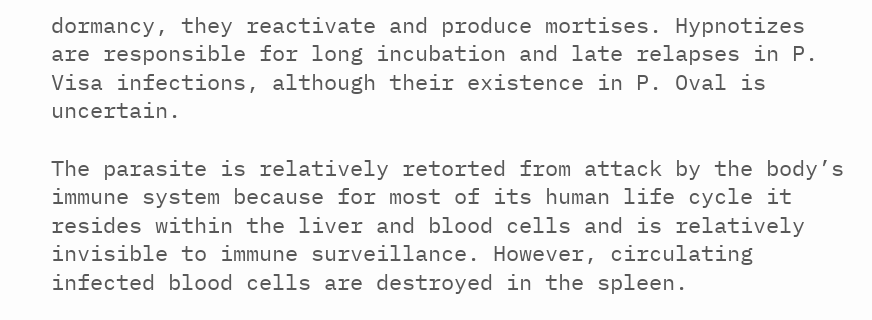dormancy, they reactivate and produce mortises. Hypnotizes are responsible for long incubation and late relapses in P. Visa infections, although their existence in P. Oval is uncertain.

The parasite is relatively retorted from attack by the body’s immune system because for most of its human life cycle it resides within the liver and blood cells and is relatively invisible to immune surveillance. However, circulating infected blood cells are destroyed in the spleen.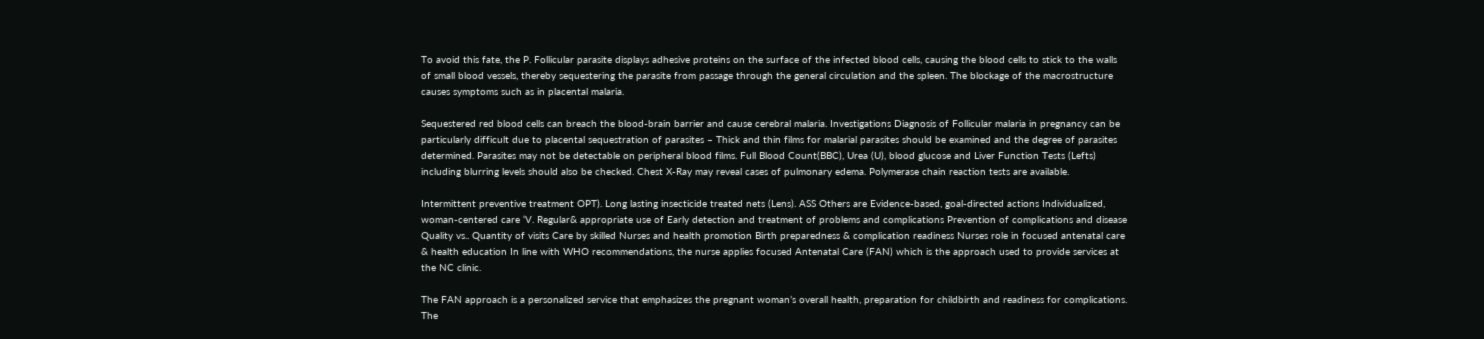To avoid this fate, the P. Follicular parasite displays adhesive proteins on the surface of the infected blood cells, causing the blood cells to stick to the walls of small blood vessels, thereby sequestering the parasite from passage through the general circulation and the spleen. The blockage of the macrostructure causes symptoms such as in placental malaria.

Sequestered red blood cells can breach the blood-brain barrier and cause cerebral malaria. Investigations Diagnosis of Follicular malaria in pregnancy can be particularly difficult due to placental sequestration of parasites – Thick and thin films for malarial parasites should be examined and the degree of parasites determined. Parasites may not be detectable on peripheral blood films. Full Blood Count(BBC), Urea (U), blood glucose and Liver Function Tests (Lefts) including blurring levels should also be checked. Chest X-Ray may reveal cases of pulmonary edema. Polymerase chain reaction tests are available.

Intermittent preventive treatment OPT). Long lasting insecticide treated nets (Lens). ASS Others are Evidence-based, goal-directed actions Individualized, woman-centered care ‘V. Regular& appropriate use of Early detection and treatment of problems and complications Prevention of complications and disease Quality vs.. Quantity of visits Care by skilled Nurses and health promotion Birth preparedness & complication readiness Nurses role in focused antenatal care & health education In line with WHO recommendations, the nurse applies focused Antenatal Care (FAN) which is the approach used to provide services at the NC clinic.

The FAN approach is a personalized service that emphasizes the pregnant woman’s overall health, preparation for childbirth and readiness for complications. The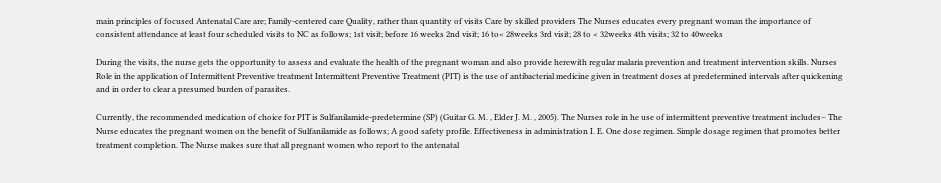main principles of focused Antenatal Care are; Family-centered care Quality, rather than quantity of visits Care by skilled providers The Nurses educates every pregnant woman the importance of consistent attendance at least four scheduled visits to NC as follows; 1st visit; before 16 weeks 2nd visit; 16 to< 28weeks 3rd visit; 28 to < 32weeks 4th visits; 32 to 40weeks

During the visits, the nurse gets the opportunity to assess and evaluate the health of the pregnant woman and also provide herewith regular malaria prevention and treatment intervention skills. Nurses Role in the application of Intermittent Preventive treatment Intermittent Preventive Treatment (PIT) is the use of antibacterial medicine given in treatment doses at predetermined intervals after quickening and in order to clear a presumed burden of parasites.

Currently, the recommended medication of choice for PIT is Sulfanilamide-predetermine (SP) (Guitar G. M. , Elder J. M. , 2005). The Nurses role in he use of intermittent preventive treatment includes– The Nurse educates the pregnant women on the benefit of Sulfanilamide as follows; A good safety profile. Effectiveness in administration I. E. One dose regimen. Simple dosage regimen that promotes better treatment completion. The Nurse makes sure that all pregnant women who report to the antenatal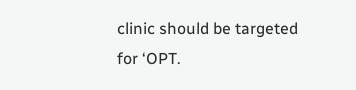clinic should be targeted for ‘OPT.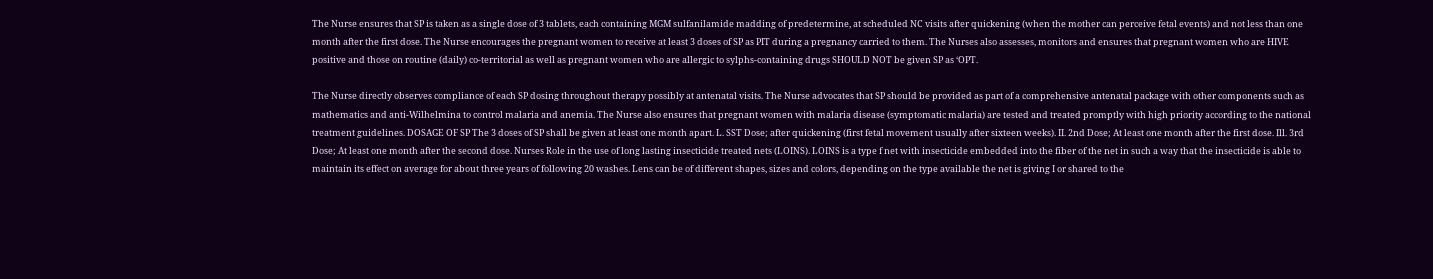The Nurse ensures that SP is taken as a single dose of 3 tablets, each containing MGM sulfanilamide madding of predetermine, at scheduled NC visits after quickening (when the mother can perceive fetal events) and not less than one month after the first dose. The Nurse encourages the pregnant women to receive at least 3 doses of SP as PIT during a pregnancy carried to them. The Nurses also assesses, monitors and ensures that pregnant women who are HIVE positive and those on routine (daily) co-territorial as well as pregnant women who are allergic to sylphs-containing drugs SHOULD NOT be given SP as ‘OPT.

The Nurse directly observes compliance of each SP dosing throughout therapy possibly at antenatal visits. The Nurse advocates that SP should be provided as part of a comprehensive antenatal package with other components such as mathematics and anti-Wilhelmina to control malaria and anemia. The Nurse also ensures that pregnant women with malaria disease (symptomatic malaria) are tested and treated promptly with high priority according to the national treatment guidelines. DOSAGE OF SP The 3 doses of SP shall be given at least one month apart. L. SST Dose; after quickening (first fetal movement usually after sixteen weeks). II. 2nd Dose; At least one month after the first dose. Ill. 3rd Dose; At least one month after the second dose. Nurses Role in the use of long lasting insecticide treated nets (LOINS). LOINS is a type f net with insecticide embedded into the fiber of the net in such a way that the insecticide is able to maintain its effect on average for about three years of following 20 washes. Lens can be of different shapes, sizes and colors, depending on the type available the net is giving I or shared to the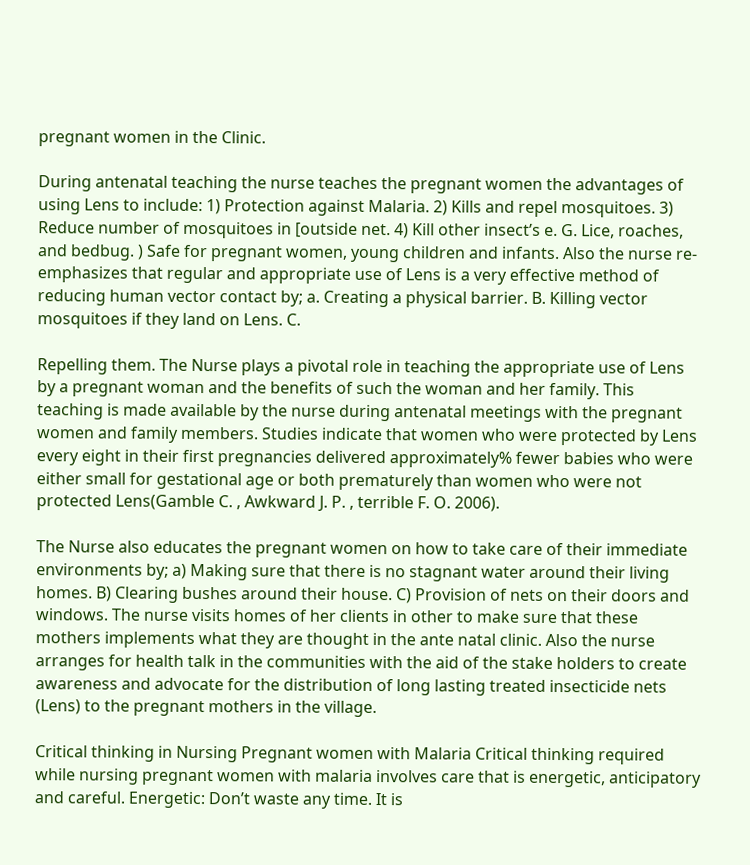pregnant women in the Clinic.

During antenatal teaching the nurse teaches the pregnant women the advantages of using Lens to include: 1) Protection against Malaria. 2) Kills and repel mosquitoes. 3) Reduce number of mosquitoes in [outside net. 4) Kill other insect’s e. G. Lice, roaches, and bedbug. ) Safe for pregnant women, young children and infants. Also the nurse re-emphasizes that regular and appropriate use of Lens is a very effective method of reducing human vector contact by; a. Creating a physical barrier. B. Killing vector mosquitoes if they land on Lens. C.

Repelling them. The Nurse plays a pivotal role in teaching the appropriate use of Lens by a pregnant woman and the benefits of such the woman and her family. This teaching is made available by the nurse during antenatal meetings with the pregnant women and family members. Studies indicate that women who were protected by Lens every eight in their first pregnancies delivered approximately% fewer babies who were either small for gestational age or both prematurely than women who were not protected Lens(Gamble C. , Awkward J. P. , terrible F. O. 2006).

The Nurse also educates the pregnant women on how to take care of their immediate environments by; a) Making sure that there is no stagnant water around their living homes. B) Clearing bushes around their house. C) Provision of nets on their doors and windows. The nurse visits homes of her clients in other to make sure that these mothers implements what they are thought in the ante natal clinic. Also the nurse arranges for health talk in the communities with the aid of the stake holders to create awareness and advocate for the distribution of long lasting treated insecticide nets (Lens) to the pregnant mothers in the village.

Critical thinking in Nursing Pregnant women with Malaria Critical thinking required while nursing pregnant women with malaria involves care that is energetic, anticipatory and careful. Energetic: Don’t waste any time. It is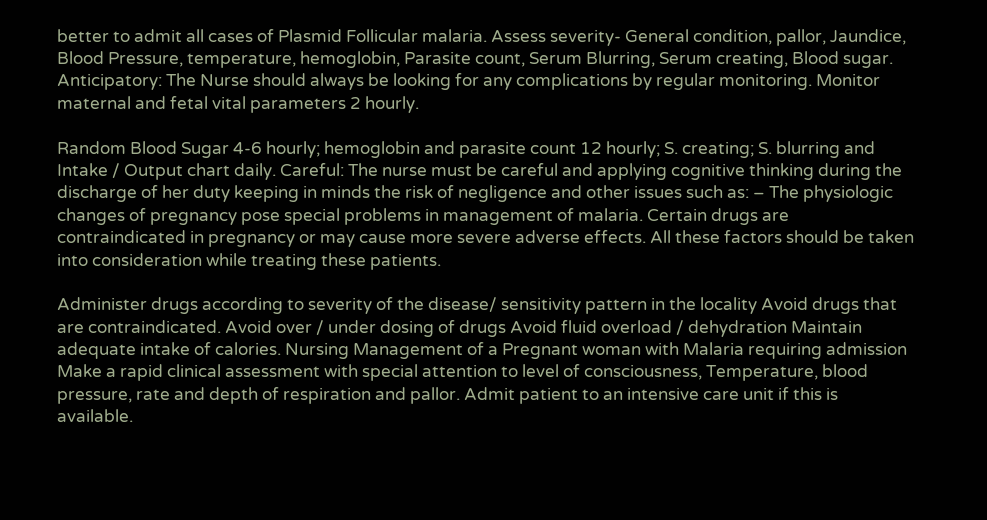better to admit all cases of Plasmid Follicular malaria. Assess severity- General condition, pallor, Jaundice, Blood Pressure, temperature, hemoglobin, Parasite count, Serum Blurring, Serum creating, Blood sugar. Anticipatory: The Nurse should always be looking for any complications by regular monitoring. Monitor maternal and fetal vital parameters 2 hourly.

Random Blood Sugar 4-6 hourly; hemoglobin and parasite count 12 hourly; S. creating; S. blurring and Intake / Output chart daily. Careful: The nurse must be careful and applying cognitive thinking during the discharge of her duty keeping in minds the risk of negligence and other issues such as: – The physiologic changes of pregnancy pose special problems in management of malaria. Certain drugs are contraindicated in pregnancy or may cause more severe adverse effects. All these factors should be taken into consideration while treating these patients.

Administer drugs according to severity of the disease/ sensitivity pattern in the locality Avoid drugs that are contraindicated. Avoid over / under dosing of drugs Avoid fluid overload / dehydration Maintain adequate intake of calories. Nursing Management of a Pregnant woman with Malaria requiring admission Make a rapid clinical assessment with special attention to level of consciousness, Temperature, blood pressure, rate and depth of respiration and pallor. Admit patient to an intensive care unit if this is available.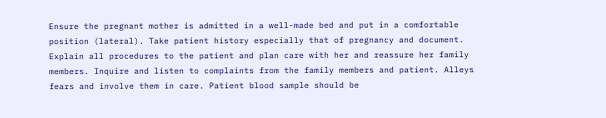Ensure the pregnant mother is admitted in a well-made bed and put in a comfortable position (lateral). Take patient history especially that of pregnancy and document. Explain all procedures to the patient and plan care with her and reassure her family members. Inquire and listen to complaints from the family members and patient. Alleys fears and involve them in care. Patient blood sample should be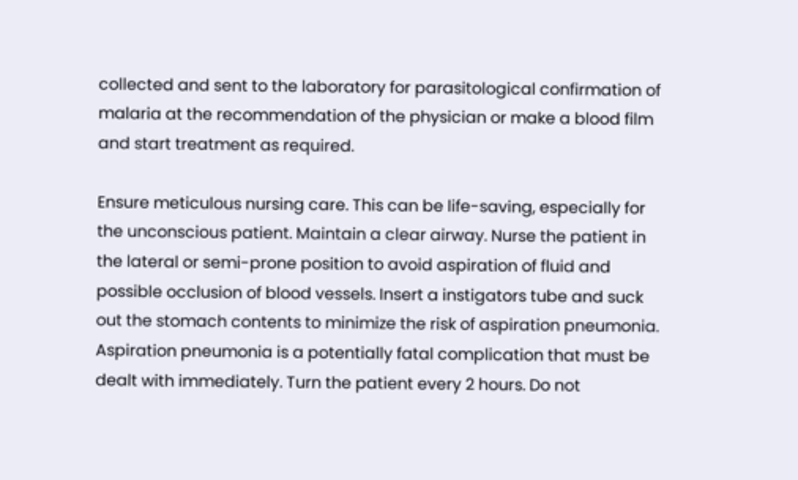collected and sent to the laboratory for parasitological confirmation of malaria at the recommendation of the physician or make a blood film and start treatment as required.

Ensure meticulous nursing care. This can be life-saving, especially for the unconscious patient. Maintain a clear airway. Nurse the patient in the lateral or semi-prone position to avoid aspiration of fluid and possible occlusion of blood vessels. Insert a instigators tube and suck out the stomach contents to minimize the risk of aspiration pneumonia. Aspiration pneumonia is a potentially fatal complication that must be dealt with immediately. Turn the patient every 2 hours. Do not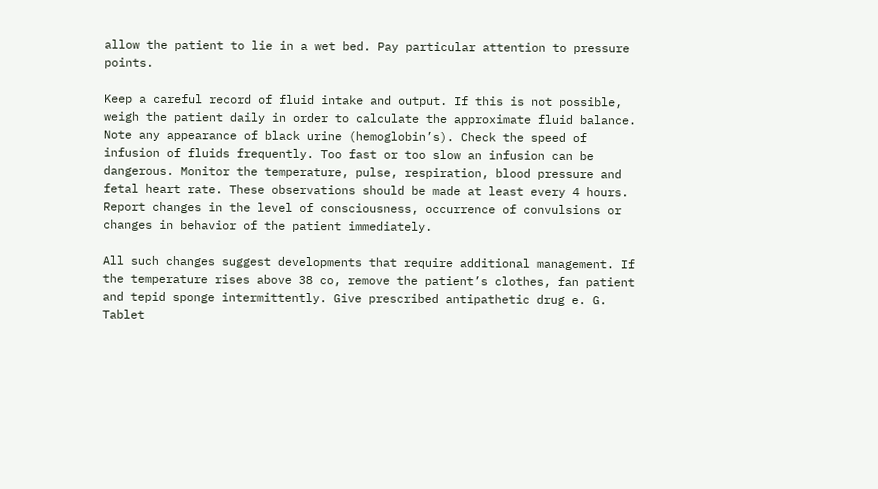allow the patient to lie in a wet bed. Pay particular attention to pressure points.

Keep a careful record of fluid intake and output. If this is not possible, weigh the patient daily in order to calculate the approximate fluid balance. Note any appearance of black urine (hemoglobin’s). Check the speed of infusion of fluids frequently. Too fast or too slow an infusion can be dangerous. Monitor the temperature, pulse, respiration, blood pressure and fetal heart rate. These observations should be made at least every 4 hours. Report changes in the level of consciousness, occurrence of convulsions or changes in behavior of the patient immediately.

All such changes suggest developments that require additional management. If the temperature rises above 38 co, remove the patient’s clothes, fan patient and tepid sponge intermittently. Give prescribed antipathetic drug e. G. Tablet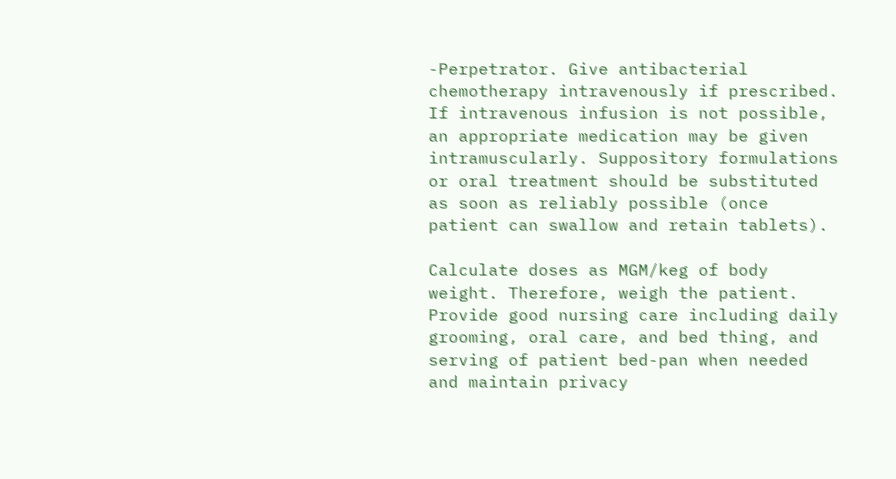-Perpetrator. Give antibacterial chemotherapy intravenously if prescribed. If intravenous infusion is not possible, an appropriate medication may be given intramuscularly. Suppository formulations or oral treatment should be substituted as soon as reliably possible (once patient can swallow and retain tablets).

Calculate doses as MGM/keg of body weight. Therefore, weigh the patient. Provide good nursing care including daily grooming, oral care, and bed thing, and serving of patient bed-pan when needed and maintain privacy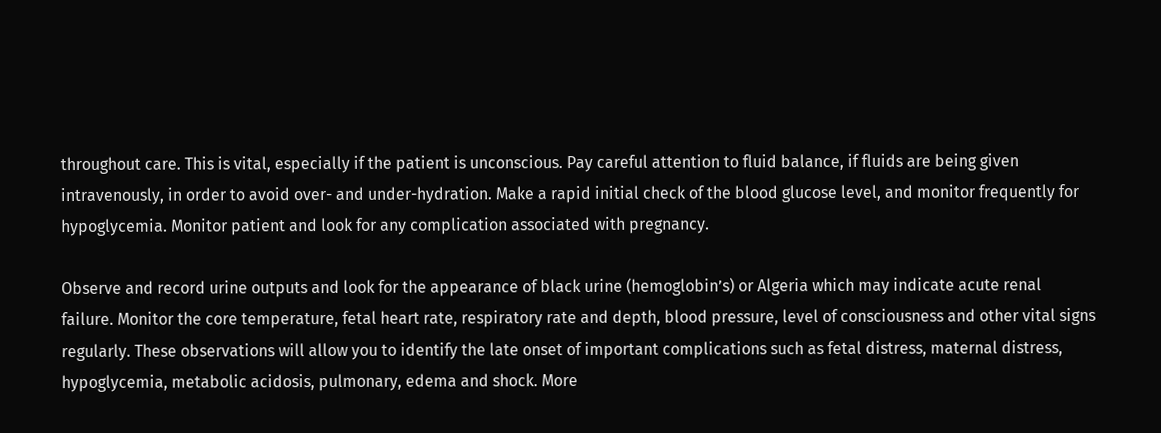throughout care. This is vital, especially if the patient is unconscious. Pay careful attention to fluid balance, if fluids are being given intravenously, in order to avoid over- and under-hydration. Make a rapid initial check of the blood glucose level, and monitor frequently for hypoglycemia. Monitor patient and look for any complication associated with pregnancy.

Observe and record urine outputs and look for the appearance of black urine (hemoglobin’s) or Algeria which may indicate acute renal failure. Monitor the core temperature, fetal heart rate, respiratory rate and depth, blood pressure, level of consciousness and other vital signs regularly. These observations will allow you to identify the late onset of important complications such as fetal distress, maternal distress, hypoglycemia, metabolic acidosis, pulmonary, edema and shock. More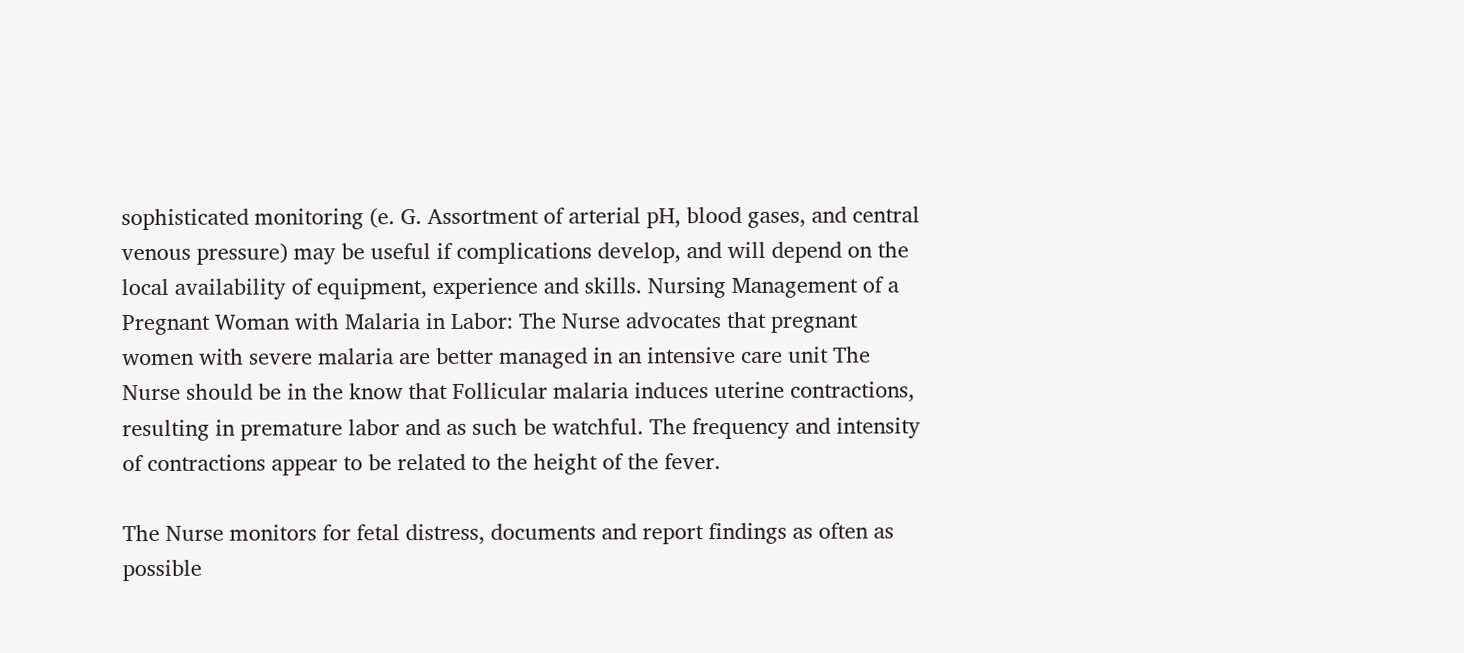sophisticated monitoring (e. G. Assortment of arterial pH, blood gases, and central venous pressure) may be useful if complications develop, and will depend on the local availability of equipment, experience and skills. Nursing Management of a Pregnant Woman with Malaria in Labor: The Nurse advocates that pregnant women with severe malaria are better managed in an intensive care unit The Nurse should be in the know that Follicular malaria induces uterine contractions, resulting in premature labor and as such be watchful. The frequency and intensity of contractions appear to be related to the height of the fever.

The Nurse monitors for fetal distress, documents and report findings as often as possible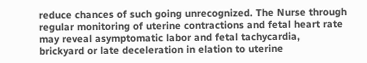reduce chances of such going unrecognized. The Nurse through regular monitoring of uterine contractions and fetal heart rate may reveal asymptomatic labor and fetal tachycardia, brickyard or late deceleration in elation to uterine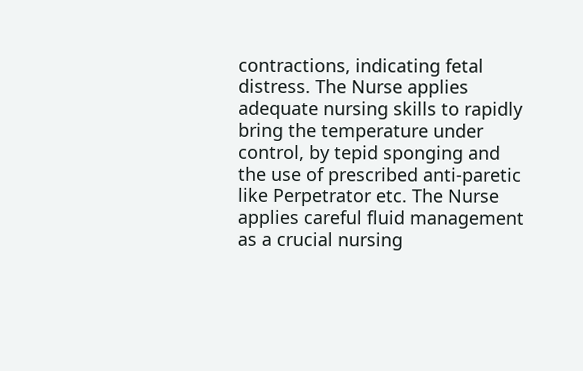contractions, indicating fetal distress. The Nurse applies adequate nursing skills to rapidly bring the temperature under control, by tepid sponging and the use of prescribed anti-paretic like Perpetrator etc. The Nurse applies careful fluid management as a crucial nursing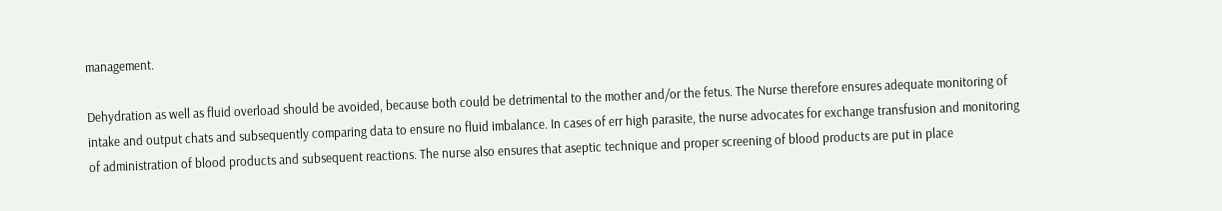management.

Dehydration as well as fluid overload should be avoided, because both could be detrimental to the mother and/or the fetus. The Nurse therefore ensures adequate monitoring of intake and output chats and subsequently comparing data to ensure no fluid imbalance. In cases of err high parasite, the nurse advocates for exchange transfusion and monitoring of administration of blood products and subsequent reactions. The nurse also ensures that aseptic technique and proper screening of blood products are put in place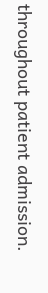throughout patient admission.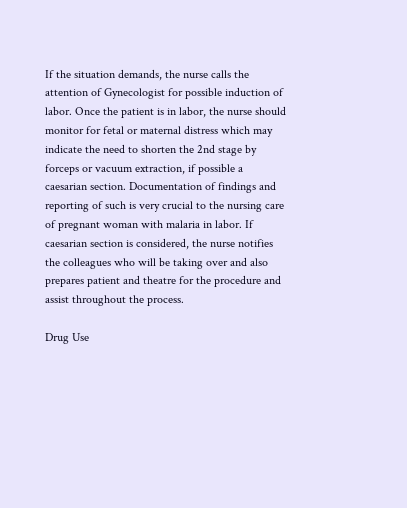If the situation demands, the nurse calls the attention of Gynecologist for possible induction of labor. Once the patient is in labor, the nurse should monitor for fetal or maternal distress which may indicate the need to shorten the 2nd stage by forceps or vacuum extraction, if possible a caesarian section. Documentation of findings and reporting of such is very crucial to the nursing care of pregnant woman with malaria in labor. If caesarian section is considered, the nurse notifies the colleagues who will be taking over and also prepares patient and theatre for the procedure and assist throughout the process.

Drug Use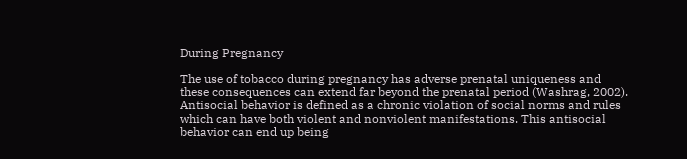During Pregnancy

The use of tobacco during pregnancy has adverse prenatal uniqueness and these consequences can extend far beyond the prenatal period (Washrag, 2002). Antisocial behavior is defined as a chronic violation of social norms and rules which can have both violent and nonviolent manifestations. This antisocial behavior can end up being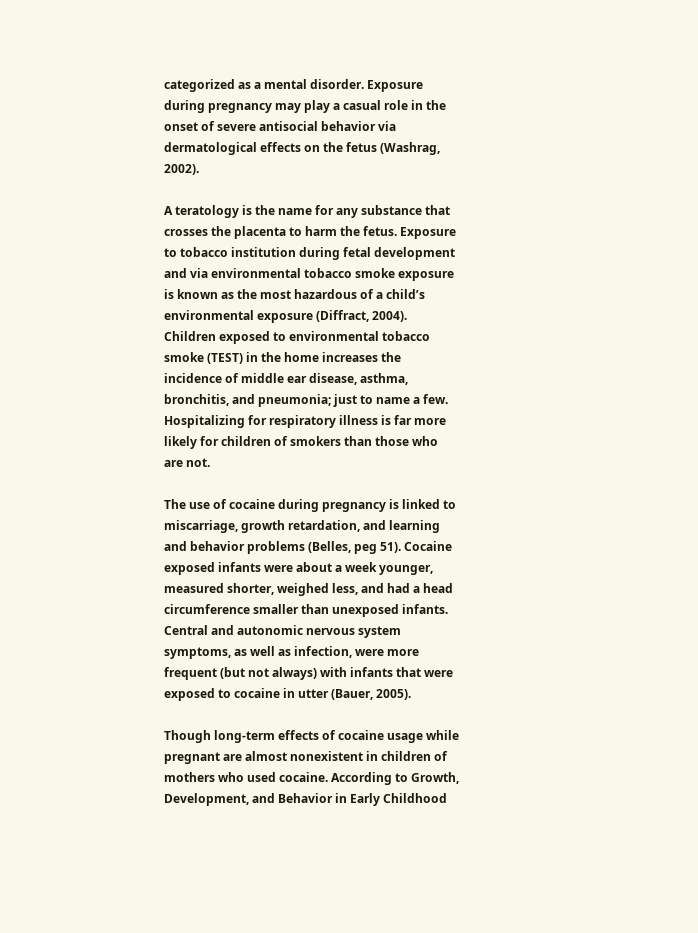categorized as a mental disorder. Exposure during pregnancy may play a casual role in the onset of severe antisocial behavior via dermatological effects on the fetus (Washrag, 2002).

A teratology is the name for any substance that crosses the placenta to harm the fetus. Exposure to tobacco institution during fetal development and via environmental tobacco smoke exposure is known as the most hazardous of a child’s environmental exposure (Diffract, 2004). Children exposed to environmental tobacco smoke (TEST) in the home increases the incidence of middle ear disease, asthma, bronchitis, and pneumonia; just to name a few. Hospitalizing for respiratory illness is far more likely for children of smokers than those who are not.

The use of cocaine during pregnancy is linked to miscarriage, growth retardation, and learning and behavior problems (Belles, peg 51). Cocaine exposed infants were about a week younger, measured shorter, weighed less, and had a head circumference smaller than unexposed infants. Central and autonomic nervous system symptoms, as well as infection, were more frequent (but not always) with infants that were exposed to cocaine in utter (Bauer, 2005).

Though long-term effects of cocaine usage while pregnant are almost nonexistent in children of mothers who used cocaine. According to Growth, Development, and Behavior in Early Childhood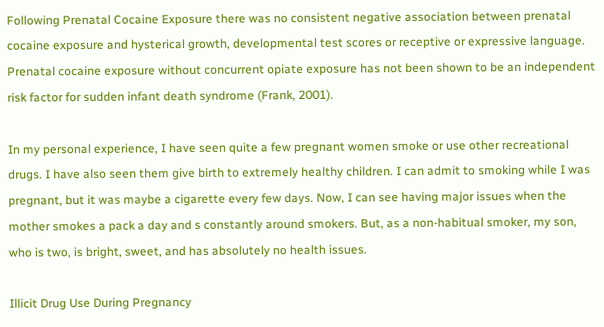Following Prenatal Cocaine Exposure there was no consistent negative association between prenatal cocaine exposure and hysterical growth, developmental test scores or receptive or expressive language. Prenatal cocaine exposure without concurrent opiate exposure has not been shown to be an independent risk factor for sudden infant death syndrome (Frank, 2001).

In my personal experience, I have seen quite a few pregnant women smoke or use other recreational drugs. I have also seen them give birth to extremely healthy children. I can admit to smoking while I was pregnant, but it was maybe a cigarette every few days. Now, I can see having major issues when the mother smokes a pack a day and s constantly around smokers. But, as a non-habitual smoker, my son, who is two, is bright, sweet, and has absolutely no health issues.

Illicit Drug Use During Pregnancy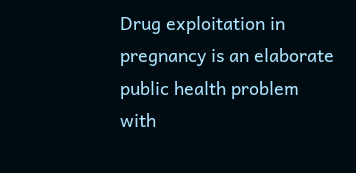Drug exploitation in pregnancy is an elaborate public health problem with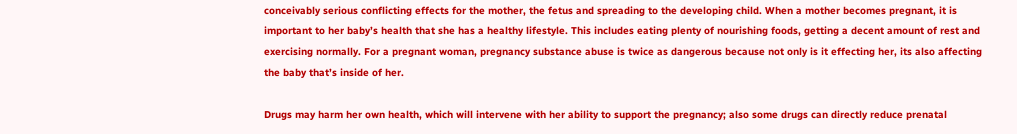conceivably serious conflicting effects for the mother, the fetus and spreading to the developing child. When a mother becomes pregnant, it is important to her baby’s health that she has a healthy lifestyle. This includes eating plenty of nourishing foods, getting a decent amount of rest and exercising normally. For a pregnant woman, pregnancy substance abuse is twice as dangerous because not only is it effecting her, its also affecting the baby that’s inside of her.

Drugs may harm her own health, which will intervene with her ability to support the pregnancy; also some drugs can directly reduce prenatal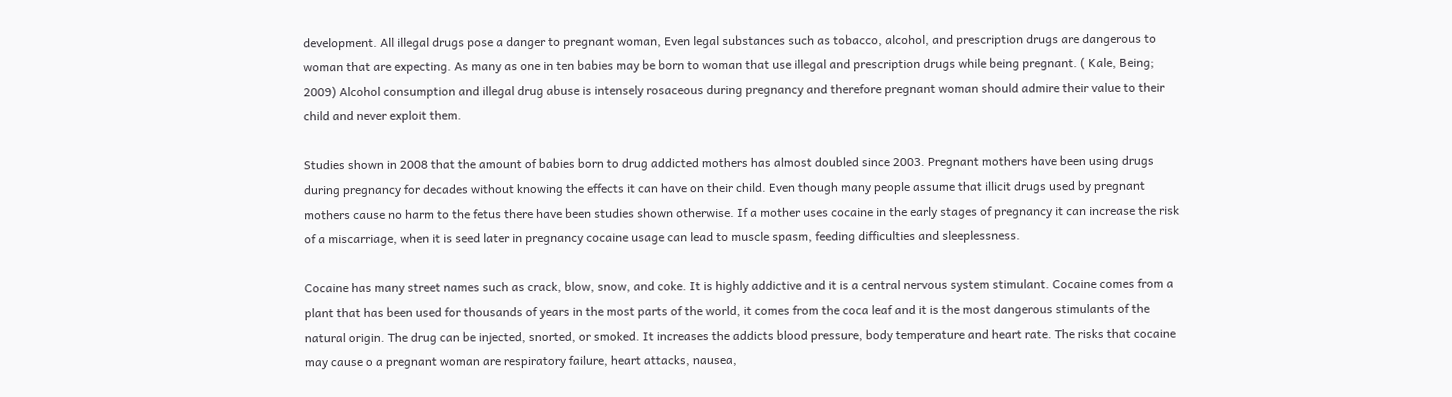development. All illegal drugs pose a danger to pregnant woman, Even legal substances such as tobacco, alcohol, and prescription drugs are dangerous to woman that are expecting. As many as one in ten babies may be born to woman that use illegal and prescription drugs while being pregnant. ( Kale, Being; 2009) Alcohol consumption and illegal drug abuse is intensely rosaceous during pregnancy and therefore pregnant woman should admire their value to their child and never exploit them.

Studies shown in 2008 that the amount of babies born to drug addicted mothers has almost doubled since 2003. Pregnant mothers have been using drugs during pregnancy for decades without knowing the effects it can have on their child. Even though many people assume that illicit drugs used by pregnant mothers cause no harm to the fetus there have been studies shown otherwise. If a mother uses cocaine in the early stages of pregnancy it can increase the risk of a miscarriage, when it is seed later in pregnancy cocaine usage can lead to muscle spasm, feeding difficulties and sleeplessness.

Cocaine has many street names such as crack, blow, snow, and coke. It is highly addictive and it is a central nervous system stimulant. Cocaine comes from a plant that has been used for thousands of years in the most parts of the world, it comes from the coca leaf and it is the most dangerous stimulants of the natural origin. The drug can be injected, snorted, or smoked. It increases the addicts blood pressure, body temperature and heart rate. The risks that cocaine may cause o a pregnant woman are respiratory failure, heart attacks, nausea,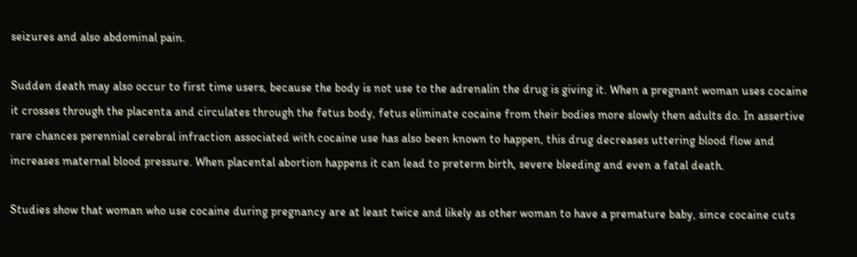seizures and also abdominal pain.

Sudden death may also occur to first time users, because the body is not use to the adrenalin the drug is giving it. When a pregnant woman uses cocaine it crosses through the placenta and circulates through the fetus body, fetus eliminate cocaine from their bodies more slowly then adults do. In assertive rare chances perennial cerebral infraction associated with cocaine use has also been known to happen, this drug decreases uttering blood flow and increases maternal blood pressure. When placental abortion happens it can lead to preterm birth, severe bleeding and even a fatal death.

Studies show that woman who use cocaine during pregnancy are at least twice and likely as other woman to have a premature baby, since cocaine cuts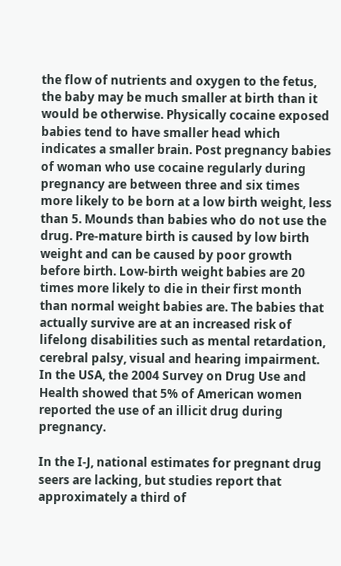the flow of nutrients and oxygen to the fetus, the baby may be much smaller at birth than it would be otherwise. Physically cocaine exposed babies tend to have smaller head which indicates a smaller brain. Post pregnancy babies of woman who use cocaine regularly during pregnancy are between three and six times more likely to be born at a low birth weight, less than 5. Mounds than babies who do not use the drug. Pre-mature birth is caused by low birth weight and can be caused by poor growth before birth. Low-birth weight babies are 20 times more likely to die in their first month than normal weight babies are. The babies that actually survive are at an increased risk of lifelong disabilities such as mental retardation, cerebral palsy, visual and hearing impairment. In the USA, the 2004 Survey on Drug Use and Health showed that 5% of American women reported the use of an illicit drug during pregnancy.

In the I-J, national estimates for pregnant drug seers are lacking, but studies report that approximately a third of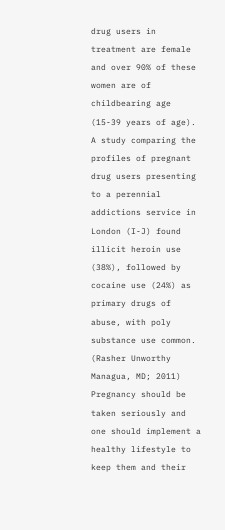drug users in treatment are female and over 90% of these women are of childbearing age (15-39 years of age). A study comparing the profiles of pregnant drug users presenting to a perennial addictions service in London (I-J) found illicit heroin use (38%), followed by cocaine use (24%) as primary drugs of abuse, with poly substance use common. (Rasher Unworthy Managua, MD; 2011) Pregnancy should be taken seriously and one should implement a healthy lifestyle to keep them and their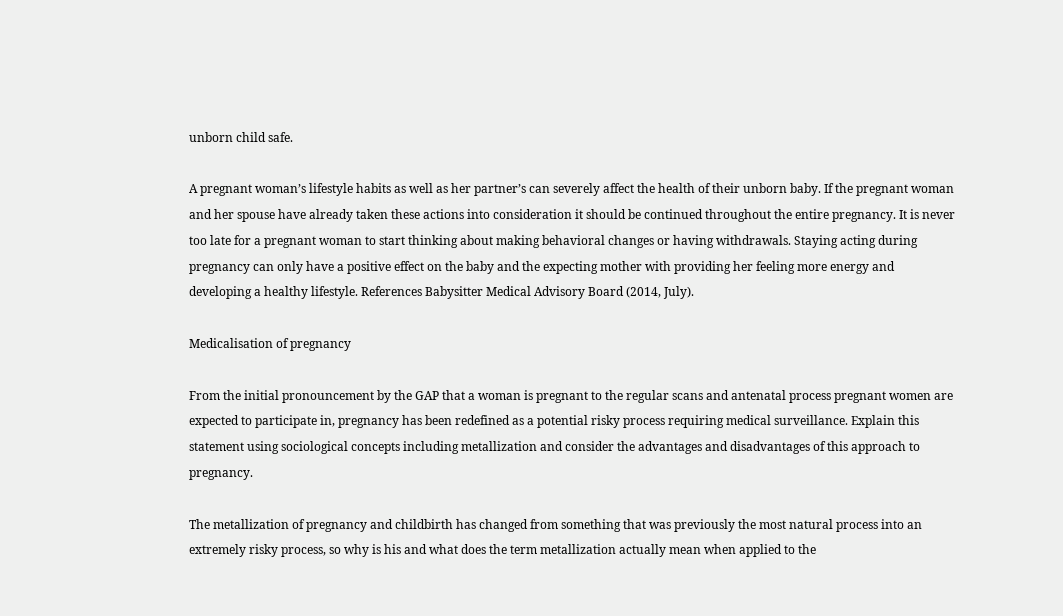unborn child safe.

A pregnant woman’s lifestyle habits as well as her partner’s can severely affect the health of their unborn baby. If the pregnant woman and her spouse have already taken these actions into consideration it should be continued throughout the entire pregnancy. It is never too late for a pregnant woman to start thinking about making behavioral changes or having withdrawals. Staying acting during pregnancy can only have a positive effect on the baby and the expecting mother with providing her feeling more energy and developing a healthy lifestyle. References Babysitter Medical Advisory Board (2014, July).

Medicalisation of pregnancy

From the initial pronouncement by the GAP that a woman is pregnant to the regular scans and antenatal process pregnant women are expected to participate in, pregnancy has been redefined as a potential risky process requiring medical surveillance. Explain this statement using sociological concepts including metallization and consider the advantages and disadvantages of this approach to pregnancy.

The metallization of pregnancy and childbirth has changed from something that was previously the most natural process into an extremely risky process, so why is his and what does the term metallization actually mean when applied to the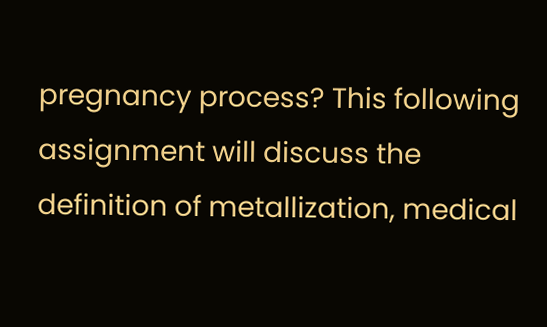pregnancy process? This following assignment will discuss the definition of metallization, medical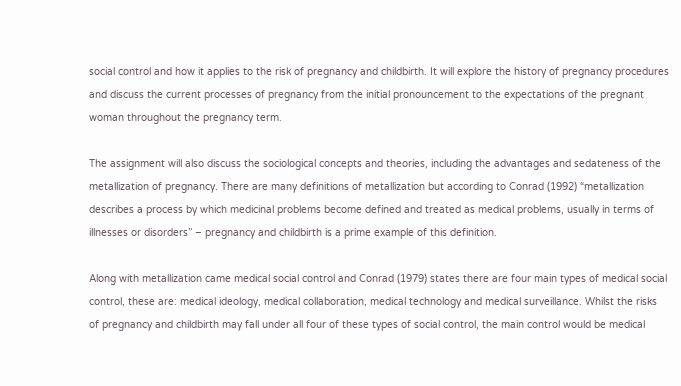social control and how it applies to the risk of pregnancy and childbirth. It will explore the history of pregnancy procedures and discuss the current processes of pregnancy from the initial pronouncement to the expectations of the pregnant woman throughout the pregnancy term.

The assignment will also discuss the sociological concepts and theories, including the advantages and sedateness of the metallization of pregnancy. There are many definitions of metallization but according to Conrad (1992) “metallization describes a process by which medicinal problems become defined and treated as medical problems, usually in terms of illnesses or disorders” – pregnancy and childbirth is a prime example of this definition.

Along with metallization came medical social control and Conrad (1979) states there are four main types of medical social control, these are: medical ideology, medical collaboration, medical technology and medical surveillance. Whilst the risks of pregnancy and childbirth may fall under all four of these types of social control, the main control would be medical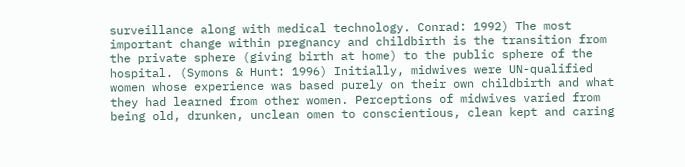surveillance along with medical technology. Conrad: 1992) The most important change within pregnancy and childbirth is the transition from the private sphere (giving birth at home) to the public sphere of the hospital. (Symons & Hunt: 1996) Initially, midwives were UN-qualified women whose experience was based purely on their own childbirth and what they had learned from other women. Perceptions of midwives varied from being old, drunken, unclean omen to conscientious, clean kept and caring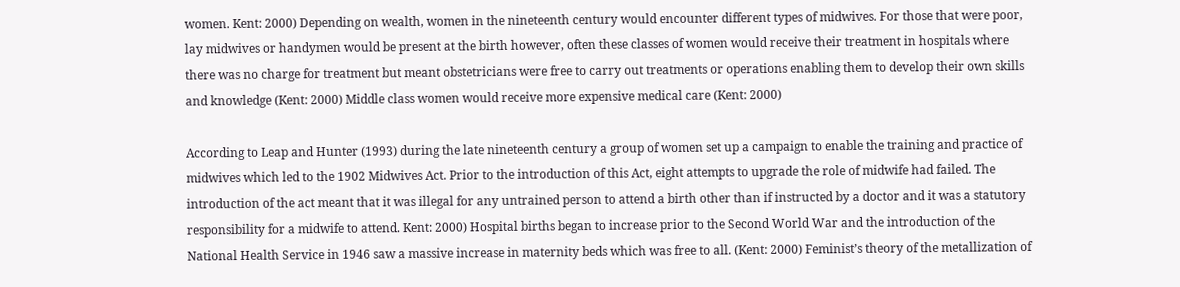women. Kent: 2000) Depending on wealth, women in the nineteenth century would encounter different types of midwives. For those that were poor, lay midwives or handymen would be present at the birth however, often these classes of women would receive their treatment in hospitals where there was no charge for treatment but meant obstetricians were free to carry out treatments or operations enabling them to develop their own skills and knowledge (Kent: 2000) Middle class women would receive more expensive medical care (Kent: 2000)

According to Leap and Hunter (1993) during the late nineteenth century a group of women set up a campaign to enable the training and practice of midwives which led to the 1902 Midwives Act. Prior to the introduction of this Act, eight attempts to upgrade the role of midwife had failed. The introduction of the act meant that it was illegal for any untrained person to attend a birth other than if instructed by a doctor and it was a statutory responsibility for a midwife to attend. Kent: 2000) Hospital births began to increase prior to the Second World War and the introduction of the National Health Service in 1946 saw a massive increase in maternity beds which was free to all. (Kent: 2000) Feminist’s theory of the metallization of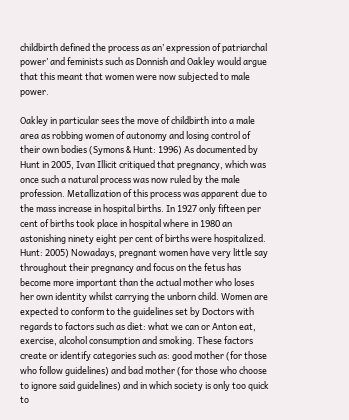childbirth defined the process as an’ expression of patriarchal power’ and feminists such as Donnish and Oakley would argue that this meant that women were now subjected to male power.

Oakley in particular sees the move of childbirth into a male area as robbing women of autonomy and losing control of their own bodies (Symons & Hunt: 1996) As documented by Hunt in 2005, Ivan Illicit critiqued that pregnancy, which was once such a natural process was now ruled by the male profession. Metallization of this process was apparent due to the mass increase in hospital births. In 1927 only fifteen per cent of births took place in hospital where in 1980 an astonishing ninety eight per cent of births were hospitalized. Hunt: 2005) Nowadays, pregnant women have very little say throughout their pregnancy and focus on the fetus has become more important than the actual mother who loses her own identity whilst carrying the unborn child. Women are expected to conform to the guidelines set by Doctors with regards to factors such as diet: what we can or Anton eat, exercise, alcohol consumption and smoking. These factors create or identify categories such as: good mother (for those who follow guidelines) and bad mother (for those who choose to ignore said guidelines) and in which society is only too quick to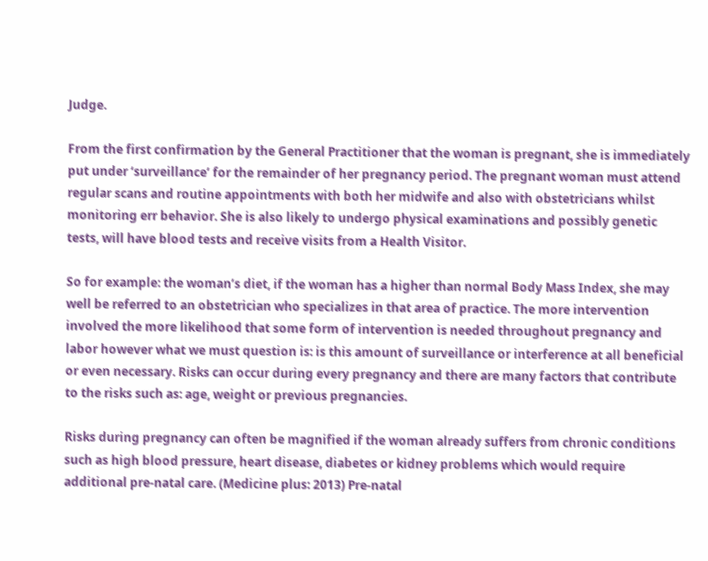Judge.

From the first confirmation by the General Practitioner that the woman is pregnant, she is immediately put under ‘surveillance’ for the remainder of her pregnancy period. The pregnant woman must attend regular scans and routine appointments with both her midwife and also with obstetricians whilst monitoring err behavior. She is also likely to undergo physical examinations and possibly genetic tests, will have blood tests and receive visits from a Health Visitor.

So for example: the woman’s diet, if the woman has a higher than normal Body Mass Index, she may well be referred to an obstetrician who specializes in that area of practice. The more intervention involved the more likelihood that some form of intervention is needed throughout pregnancy and labor however what we must question is: is this amount of surveillance or interference at all beneficial or even necessary. Risks can occur during every pregnancy and there are many factors that contribute to the risks such as: age, weight or previous pregnancies.

Risks during pregnancy can often be magnified if the woman already suffers from chronic conditions such as high blood pressure, heart disease, diabetes or kidney problems which would require additional pre-natal care. (Medicine plus: 2013) Pre-natal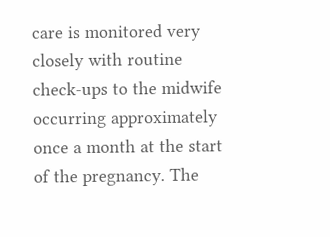care is monitored very closely with routine check-ups to the midwife occurring approximately once a month at the start of the pregnancy. The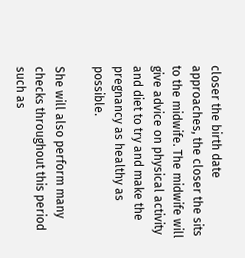closer the birth date approaches, the closer the sits to the midwife. The midwife will give advice on physical activity and diet to try and make the pregnancy as healthy as possible.

She will also perform many checks throughout this period such as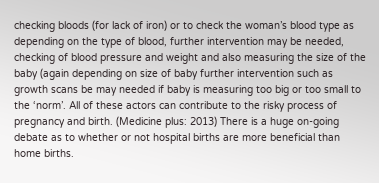checking bloods (for lack of iron) or to check the woman’s blood type as depending on the type of blood, further intervention may be needed, checking of blood pressure and weight and also measuring the size of the baby (again depending on size of baby further intervention such as growth scans be may needed if baby is measuring too big or too small to the ‘norm’. All of these actors can contribute to the risky process of pregnancy and birth. (Medicine plus: 2013) There is a huge on-going debate as to whether or not hospital births are more beneficial than home births.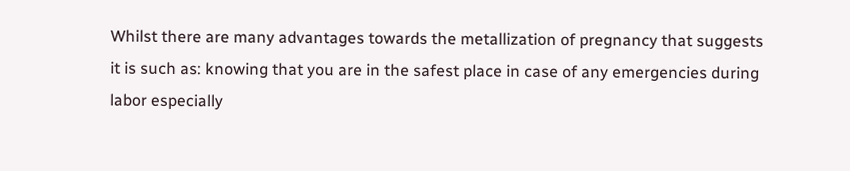Whilst there are many advantages towards the metallization of pregnancy that suggests it is such as: knowing that you are in the safest place in case of any emergencies during labor especially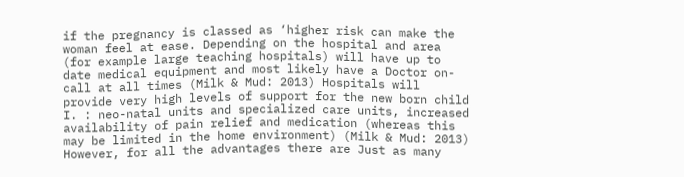if the pregnancy is classed as ‘higher risk can make the woman feel at ease. Depending on the hospital and area (for example large teaching hospitals) will have up to date medical equipment and most likely have a Doctor on-call at all times (Milk & Mud: 2013) Hospitals will provide very high levels of support for the new born child I. : neo-natal units and specialized care units, increased availability of pain relief and medication (whereas this may be limited in the home environment) (Milk & Mud: 2013) However, for all the advantages there are Just as many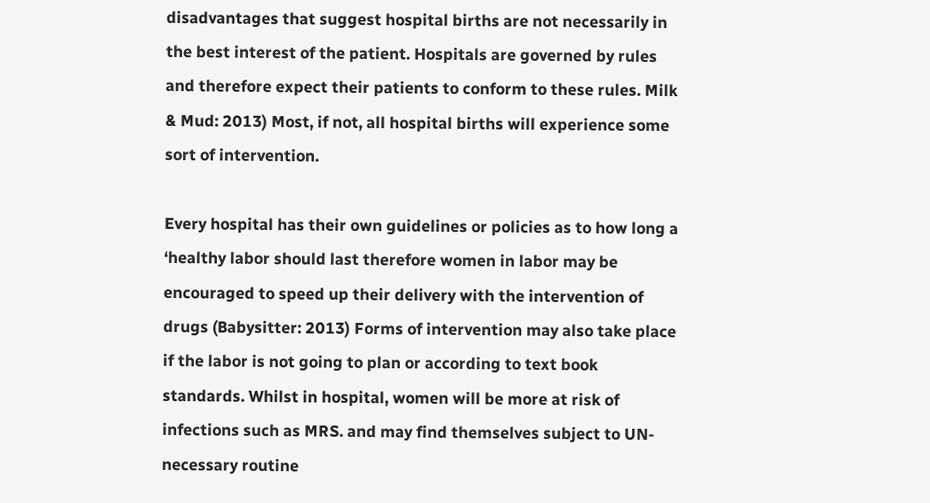disadvantages that suggest hospital births are not necessarily in the best interest of the patient. Hospitals are governed by rules and therefore expect their patients to conform to these rules. Milk & Mud: 2013) Most, if not, all hospital births will experience some sort of intervention.

Every hospital has their own guidelines or policies as to how long a ‘healthy labor should last therefore women in labor may be encouraged to speed up their delivery with the intervention of drugs (Babysitter: 2013) Forms of intervention may also take place if the labor is not going to plan or according to text book standards. Whilst in hospital, women will be more at risk of infections such as MRS. and may find themselves subject to UN-necessary routine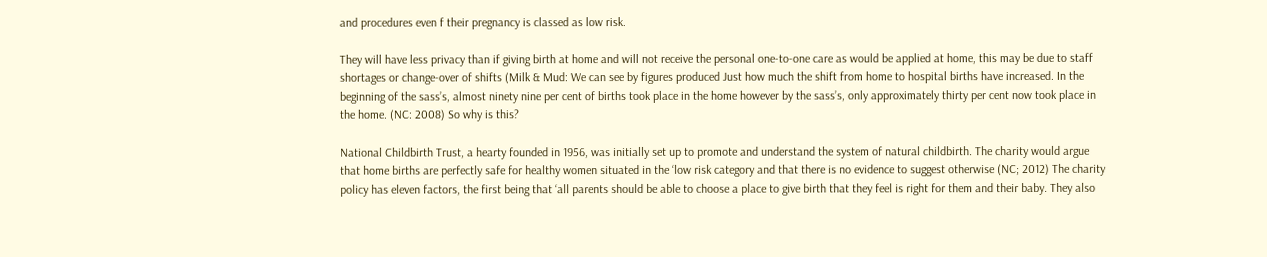and procedures even f their pregnancy is classed as low risk.

They will have less privacy than if giving birth at home and will not receive the personal one-to-one care as would be applied at home, this may be due to staff shortages or change-over of shifts (Milk & Mud: We can see by figures produced Just how much the shift from home to hospital births have increased. In the beginning of the sass’s, almost ninety nine per cent of births took place in the home however by the sass’s, only approximately thirty per cent now took place in the home. (NC: 2008) So why is this?

National Childbirth Trust, a hearty founded in 1956, was initially set up to promote and understand the system of natural childbirth. The charity would argue that home births are perfectly safe for healthy women situated in the ‘low risk category and that there is no evidence to suggest otherwise (NC; 2012) The charity policy has eleven factors, the first being that ‘all parents should be able to choose a place to give birth that they feel is right for them and their baby. They also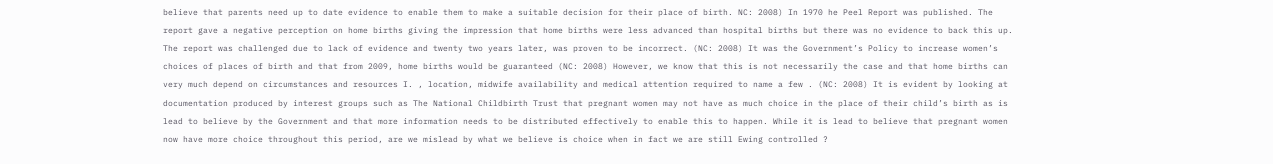believe that parents need up to date evidence to enable them to make a suitable decision for their place of birth. NC: 2008) In 1970 he Peel Report was published. The report gave a negative perception on home births giving the impression that home births were less advanced than hospital births but there was no evidence to back this up. The report was challenged due to lack of evidence and twenty two years later, was proven to be incorrect. (NC: 2008) It was the Government’s Policy to increase women’s choices of places of birth and that from 2009, home births would be guaranteed (NC: 2008) However, we know that this is not necessarily the case and that home births can very much depend on circumstances and resources I. , location, midwife availability and medical attention required to name a few . (NC: 2008) It is evident by looking at documentation produced by interest groups such as The National Childbirth Trust that pregnant women may not have as much choice in the place of their child’s birth as is lead to believe by the Government and that more information needs to be distributed effectively to enable this to happen. While it is lead to believe that pregnant women now have more choice throughout this period, are we mislead by what we believe is choice when in fact we are still Ewing controlled ?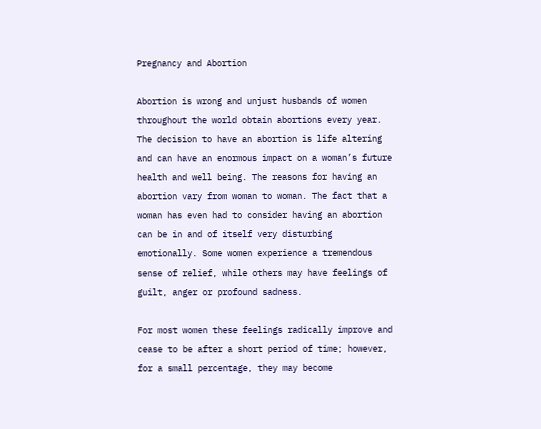Pregnancy and Abortion

Abortion is wrong and unjust husbands of women throughout the world obtain abortions every year. The decision to have an abortion is life altering and can have an enormous impact on a woman’s future health and well being. The reasons for having an abortion vary from woman to woman. The fact that a woman has even had to consider having an abortion can be in and of itself very disturbing emotionally. Some women experience a tremendous sense of relief, while others may have feelings of guilt, anger or profound sadness.

For most women these feelings radically improve and cease to be after a short period of time; however, for a small percentage, they may become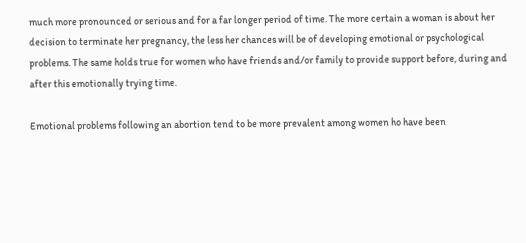much more pronounced or serious and for a far longer period of time. The more certain a woman is about her decision to terminate her pregnancy, the less her chances will be of developing emotional or psychological problems. The same holds true for women who have friends and/or family to provide support before, during and after this emotionally trying time.

Emotional problems following an abortion tend to be more prevalent among women ho have been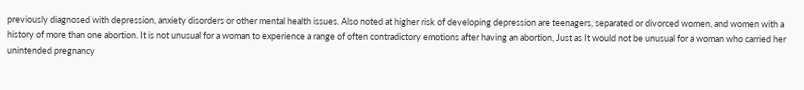previously diagnosed with depression, anxiety disorders or other mental health issues. Also noted at higher risk of developing depression are teenagers, separated or divorced women, and women with a history of more than one abortion. It is not unusual for a woman to experience a range of often contradictory emotions after having an abortion, Just as It would not be unusual for a woman who carried her unintended pregnancy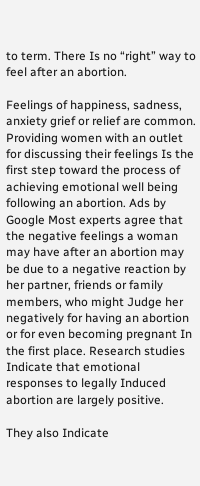to term. There Is no “right” way to feel after an abortion.

Feelings of happiness, sadness, anxiety grief or relief are common. Providing women with an outlet for discussing their feelings Is the first step toward the process of achieving emotional well being following an abortion. Ads by Google Most experts agree that the negative feelings a woman may have after an abortion may be due to a negative reaction by her partner, friends or family members, who might Judge her negatively for having an abortion or for even becoming pregnant In the first place. Research studies Indicate that emotional responses to legally Induced abortion are largely positive.

They also Indicate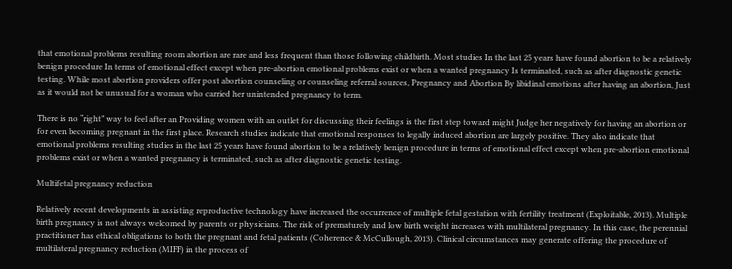that emotional problems resulting room abortion are rare and less frequent than those following childbirth. Most studies In the last 25 years have found abortion to be a relatively benign procedure In terms of emotional effect except when pre-abortion emotional problems exist or when a wanted pregnancy Is terminated, such as after diagnostic genetic testing. While most abortion providers offer post abortion counseling or counseling referral sources, Pregnancy and Abortion By libidinal emotions after having an abortion, Just as it would not be unusual for a woman who carried her unintended pregnancy to term.

There is no “right” way to feel after an Providing women with an outlet for discussing their feelings is the first step toward might Judge her negatively for having an abortion or for even becoming pregnant in the first place. Research studies indicate that emotional responses to legally induced abortion are largely positive. They also indicate that emotional problems resulting studies in the last 25 years have found abortion to be a relatively benign procedure in terms of emotional effect except when pre-abortion emotional problems exist or when a wanted pregnancy is terminated, such as after diagnostic genetic testing.

Multifetal pregnancy reduction

Relatively recent developments in assisting reproductive technology have increased the occurrence of multiple fetal gestation with fertility treatment (Exploitable, 2013). Multiple birth pregnancy is not always welcomed by parents or physicians. The risk of prematurely and low birth weight increases with multilateral pregnancy. In this case, the perennial practitioner has ethical obligations to both the pregnant and fetal patients (Coherence & McCullough, 2013). Clinical circumstances may generate offering the procedure of multilateral pregnancy reduction (MIFF) in the process of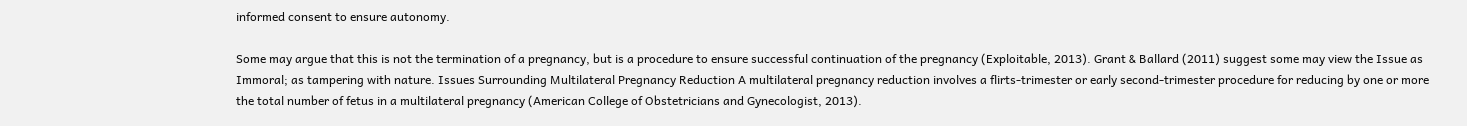informed consent to ensure autonomy.

Some may argue that this is not the termination of a pregnancy, but is a procedure to ensure successful continuation of the pregnancy (Exploitable, 2013). Grant & Ballard (2011) suggest some may view the Issue as Immoral; as tampering with nature. Issues Surrounding Multilateral Pregnancy Reduction A multilateral pregnancy reduction involves a flirts-trimester or early second-trimester procedure for reducing by one or more the total number of fetus in a multilateral pregnancy (American College of Obstetricians and Gynecologist, 2013).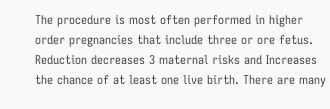The procedure is most often performed in higher order pregnancies that include three or ore fetus. Reduction decreases 3 maternal risks and Increases the chance of at least one live birth. There are many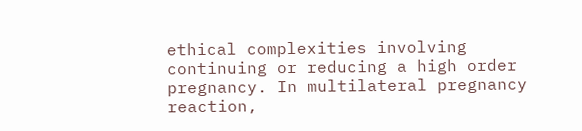ethical complexities involving continuing or reducing a high order pregnancy. In multilateral pregnancy reaction,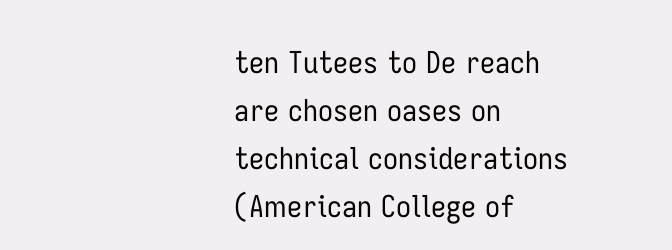ten Tutees to De reach are chosen oases on technical considerations (American College of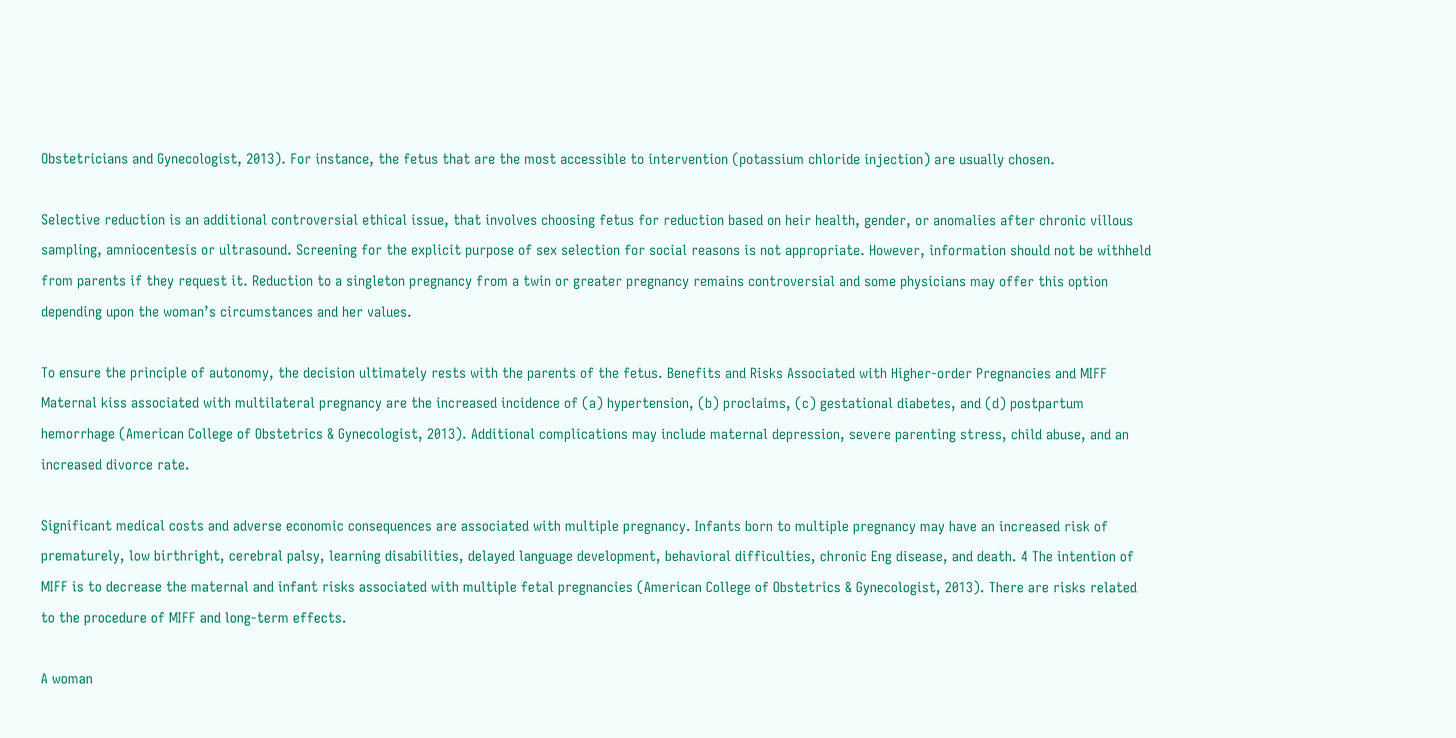Obstetricians and Gynecologist, 2013). For instance, the fetus that are the most accessible to intervention (potassium chloride injection) are usually chosen.

Selective reduction is an additional controversial ethical issue, that involves choosing fetus for reduction based on heir health, gender, or anomalies after chronic villous sampling, amniocentesis or ultrasound. Screening for the explicit purpose of sex selection for social reasons is not appropriate. However, information should not be withheld from parents if they request it. Reduction to a singleton pregnancy from a twin or greater pregnancy remains controversial and some physicians may offer this option depending upon the woman’s circumstances and her values.

To ensure the principle of autonomy, the decision ultimately rests with the parents of the fetus. Benefits and Risks Associated with Higher-order Pregnancies and MIFF Maternal kiss associated with multilateral pregnancy are the increased incidence of (a) hypertension, (b) proclaims, (c) gestational diabetes, and (d) postpartum hemorrhage (American College of Obstetrics & Gynecologist, 2013). Additional complications may include maternal depression, severe parenting stress, child abuse, and an increased divorce rate.

Significant medical costs and adverse economic consequences are associated with multiple pregnancy. Infants born to multiple pregnancy may have an increased risk of prematurely, low birthright, cerebral palsy, learning disabilities, delayed language development, behavioral difficulties, chronic Eng disease, and death. 4 The intention of MIFF is to decrease the maternal and infant risks associated with multiple fetal pregnancies (American College of Obstetrics & Gynecologist, 2013). There are risks related to the procedure of MIFF and long-term effects.

A woman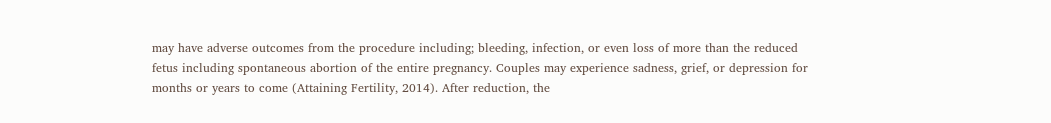may have adverse outcomes from the procedure including; bleeding, infection, or even loss of more than the reduced fetus including spontaneous abortion of the entire pregnancy. Couples may experience sadness, grief, or depression for months or years to come (Attaining Fertility, 2014). After reduction, the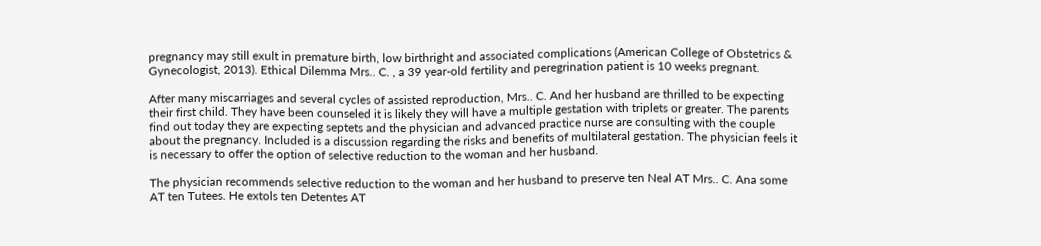pregnancy may still exult in premature birth, low birthright and associated complications (American College of Obstetrics & Gynecologist, 2013). Ethical Dilemma Mrs.. C. , a 39 year-old fertility and peregrination patient is 10 weeks pregnant.

After many miscarriages and several cycles of assisted reproduction, Mrs.. C. And her husband are thrilled to be expecting their first child. They have been counseled it is likely they will have a multiple gestation with triplets or greater. The parents find out today they are expecting septets and the physician and advanced practice nurse are consulting with the couple about the pregnancy. Included is a discussion regarding the risks and benefits of multilateral gestation. The physician feels it is necessary to offer the option of selective reduction to the woman and her husband.

The physician recommends selective reduction to the woman and her husband to preserve ten Neal AT Mrs.. C. Ana some AT ten Tutees. He extols ten Detentes AT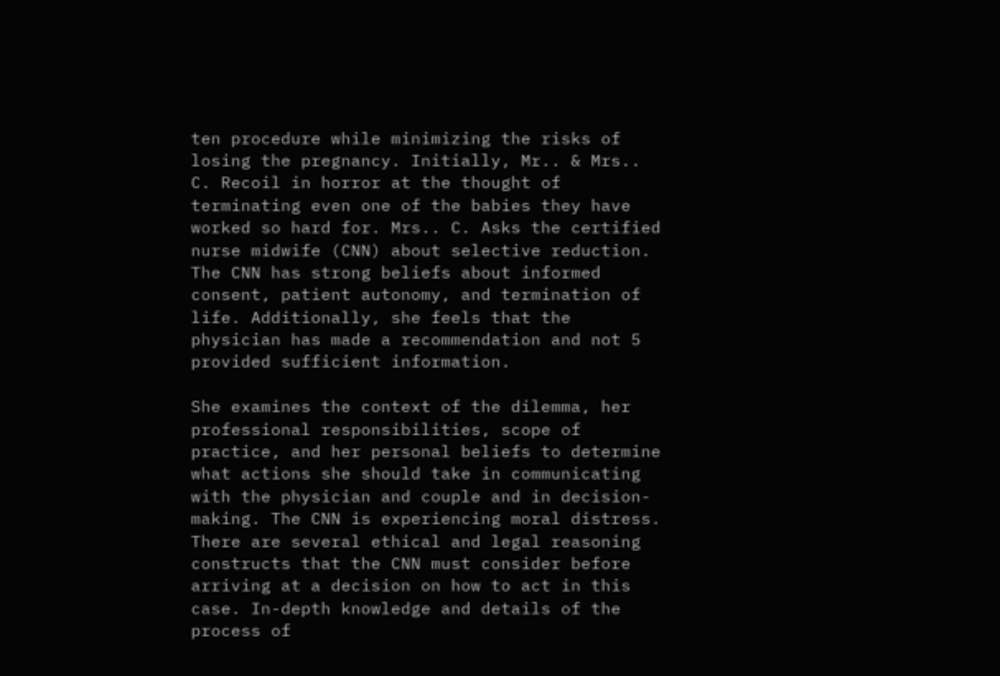ten procedure while minimizing the risks of losing the pregnancy. Initially, Mr.. & Mrs.. C. Recoil in horror at the thought of terminating even one of the babies they have worked so hard for. Mrs.. C. Asks the certified nurse midwife (CNN) about selective reduction. The CNN has strong beliefs about informed consent, patient autonomy, and termination of life. Additionally, she feels that the physician has made a recommendation and not 5 provided sufficient information.

She examines the context of the dilemma, her professional responsibilities, scope of practice, and her personal beliefs to determine what actions she should take in communicating with the physician and couple and in decision-making. The CNN is experiencing moral distress. There are several ethical and legal reasoning constructs that the CNN must consider before arriving at a decision on how to act in this case. In-depth knowledge and details of the process of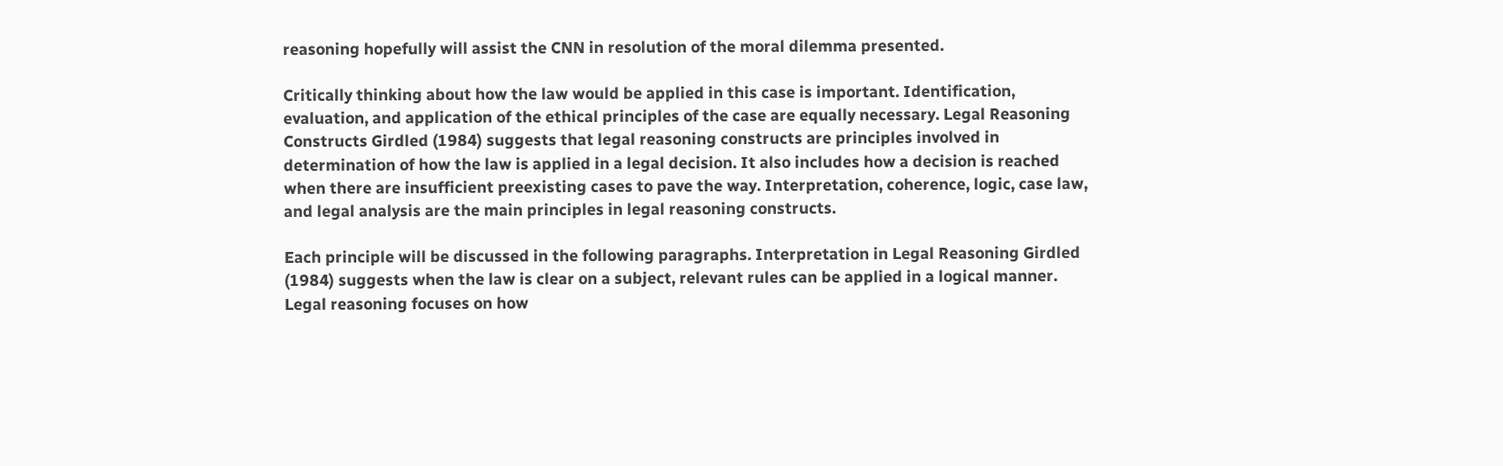reasoning hopefully will assist the CNN in resolution of the moral dilemma presented.

Critically thinking about how the law would be applied in this case is important. Identification, evaluation, and application of the ethical principles of the case are equally necessary. Legal Reasoning Constructs Girdled (1984) suggests that legal reasoning constructs are principles involved in determination of how the law is applied in a legal decision. It also includes how a decision is reached when there are insufficient preexisting cases to pave the way. Interpretation, coherence, logic, case law, and legal analysis are the main principles in legal reasoning constructs.

Each principle will be discussed in the following paragraphs. Interpretation in Legal Reasoning Girdled (1984) suggests when the law is clear on a subject, relevant rules can be applied in a logical manner. Legal reasoning focuses on how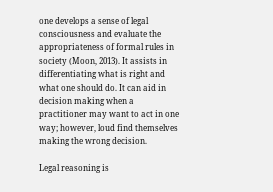one develops a sense of legal consciousness and evaluate the appropriateness of formal rules in society (Moon, 2013). It assists in differentiating what is right and what one should do. It can aid in decision making when a practitioner may want to act in one way; however, loud find themselves making the wrong decision.

Legal reasoning is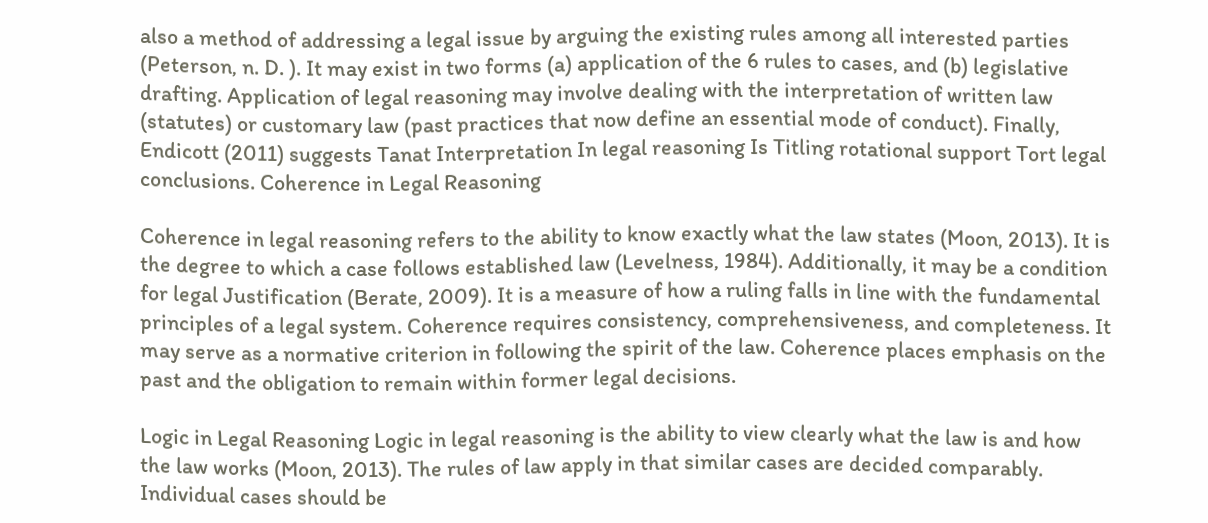also a method of addressing a legal issue by arguing the existing rules among all interested parties (Peterson, n. D. ). It may exist in two forms (a) application of the 6 rules to cases, and (b) legislative drafting. Application of legal reasoning may involve dealing with the interpretation of written law (statutes) or customary law (past practices that now define an essential mode of conduct). Finally, Endicott (2011) suggests Tanat Interpretation In legal reasoning Is Titling rotational support Tort legal conclusions. Coherence in Legal Reasoning

Coherence in legal reasoning refers to the ability to know exactly what the law states (Moon, 2013). It is the degree to which a case follows established law (Levelness, 1984). Additionally, it may be a condition for legal Justification (Berate, 2009). It is a measure of how a ruling falls in line with the fundamental principles of a legal system. Coherence requires consistency, comprehensiveness, and completeness. It may serve as a normative criterion in following the spirit of the law. Coherence places emphasis on the past and the obligation to remain within former legal decisions.

Logic in Legal Reasoning Logic in legal reasoning is the ability to view clearly what the law is and how the law works (Moon, 2013). The rules of law apply in that similar cases are decided comparably. Individual cases should be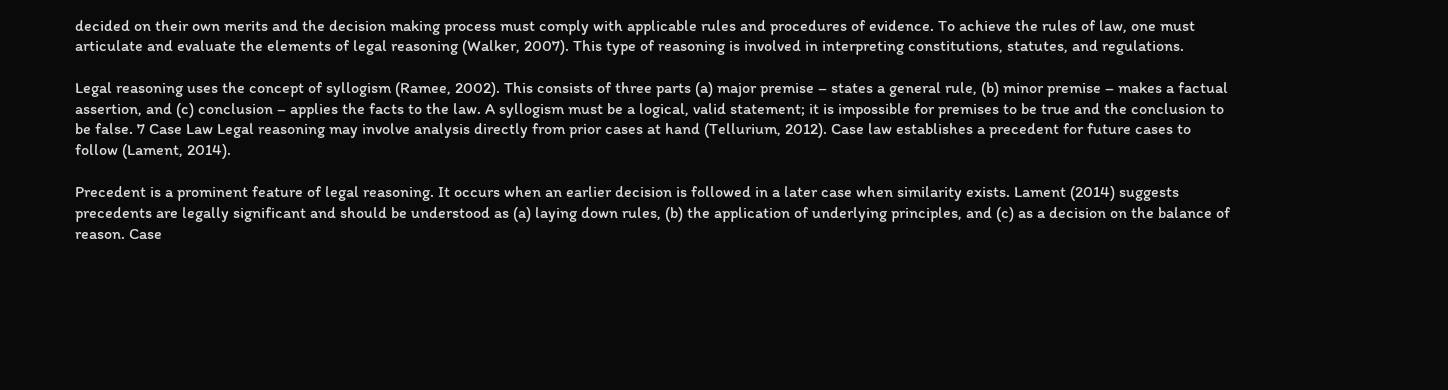decided on their own merits and the decision making process must comply with applicable rules and procedures of evidence. To achieve the rules of law, one must articulate and evaluate the elements of legal reasoning (Walker, 2007). This type of reasoning is involved in interpreting constitutions, statutes, and regulations.

Legal reasoning uses the concept of syllogism (Ramee, 2002). This consists of three parts (a) major premise – states a general rule, (b) minor premise – makes a factual assertion, and (c) conclusion – applies the facts to the law. A syllogism must be a logical, valid statement; it is impossible for premises to be true and the conclusion to be false. 7 Case Law Legal reasoning may involve analysis directly from prior cases at hand (Tellurium, 2012). Case law establishes a precedent for future cases to follow (Lament, 2014).

Precedent is a prominent feature of legal reasoning. It occurs when an earlier decision is followed in a later case when similarity exists. Lament (2014) suggests precedents are legally significant and should be understood as (a) laying down rules, (b) the application of underlying principles, and (c) as a decision on the balance of reason. Case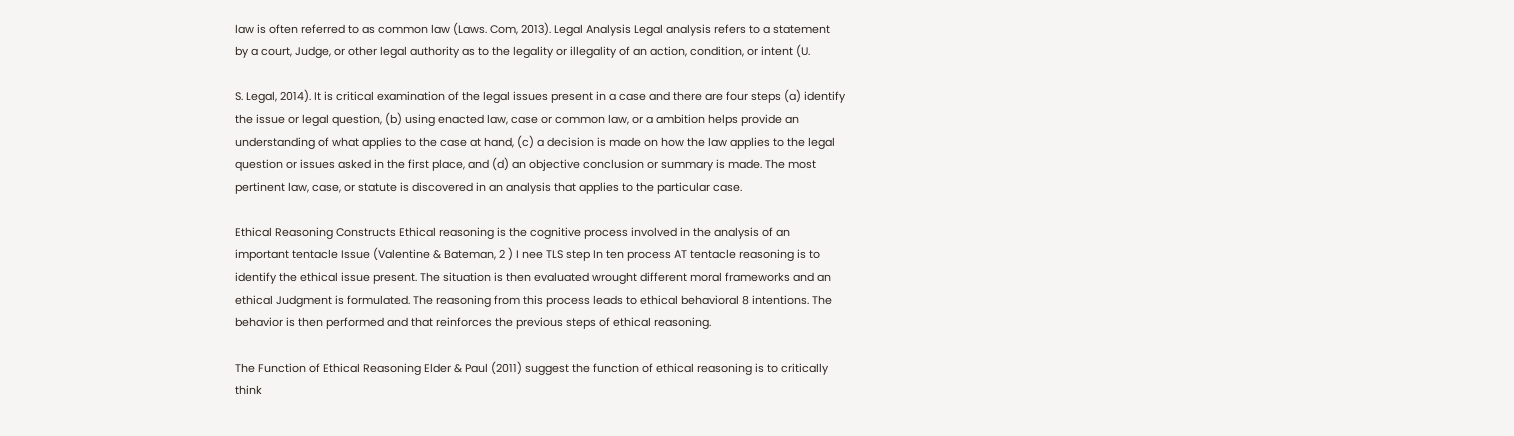law is often referred to as common law (Laws. Com, 2013). Legal Analysis Legal analysis refers to a statement by a court, Judge, or other legal authority as to the legality or illegality of an action, condition, or intent (U.

S. Legal, 2014). It is critical examination of the legal issues present in a case and there are four steps (a) identify the issue or legal question, (b) using enacted law, case or common law, or a ambition helps provide an understanding of what applies to the case at hand, (c) a decision is made on how the law applies to the legal question or issues asked in the first place, and (d) an objective conclusion or summary is made. The most pertinent law, case, or statute is discovered in an analysis that applies to the particular case.

Ethical Reasoning Constructs Ethical reasoning is the cognitive process involved in the analysis of an important tentacle Issue (Valentine & Bateman, 2 ) I nee TLS step In ten process AT tentacle reasoning is to identify the ethical issue present. The situation is then evaluated wrought different moral frameworks and an ethical Judgment is formulated. The reasoning from this process leads to ethical behavioral 8 intentions. The behavior is then performed and that reinforces the previous steps of ethical reasoning.

The Function of Ethical Reasoning Elder & Paul (2011) suggest the function of ethical reasoning is to critically think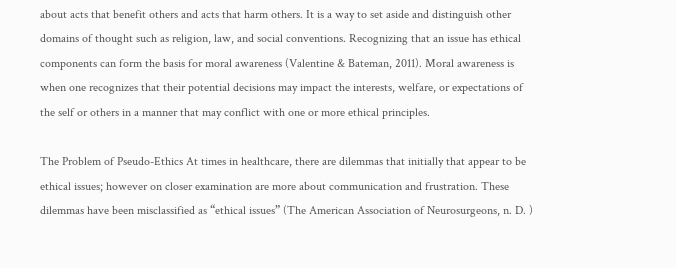about acts that benefit others and acts that harm others. It is a way to set aside and distinguish other domains of thought such as religion, law, and social conventions. Recognizing that an issue has ethical components can form the basis for moral awareness (Valentine & Bateman, 2011). Moral awareness is when one recognizes that their potential decisions may impact the interests, welfare, or expectations of the self or others in a manner that may conflict with one or more ethical principles.

The Problem of Pseudo-Ethics At times in healthcare, there are dilemmas that initially that appear to be ethical issues; however on closer examination are more about communication and frustration. These dilemmas have been misclassified as “ethical issues” (The American Association of Neurosurgeons, n. D. )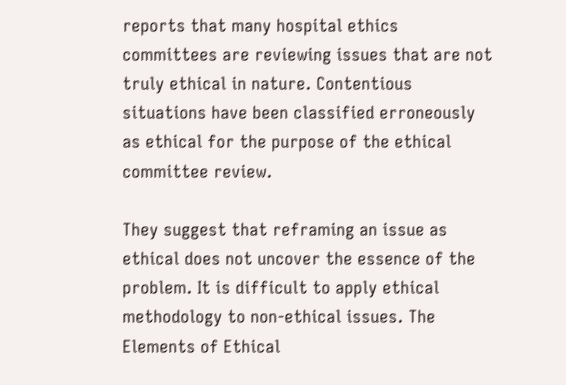reports that many hospital ethics committees are reviewing issues that are not truly ethical in nature. Contentious situations have been classified erroneously as ethical for the purpose of the ethical committee review.

They suggest that reframing an issue as ethical does not uncover the essence of the problem. It is difficult to apply ethical methodology to non-ethical issues. The Elements of Ethical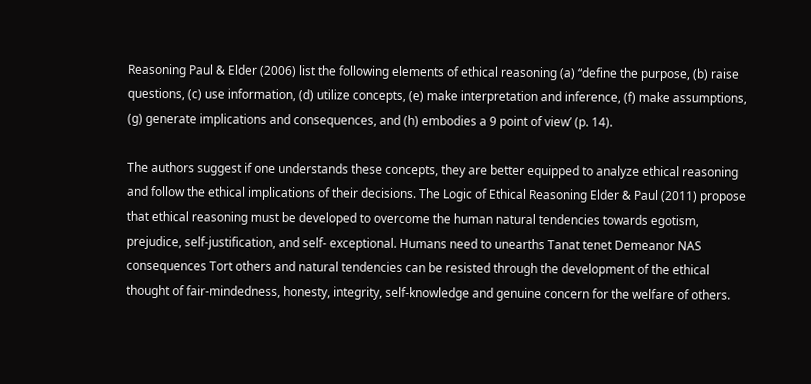Reasoning Paul & Elder (2006) list the following elements of ethical reasoning (a) “define the purpose, (b) raise questions, (c) use information, (d) utilize concepts, (e) make interpretation and inference, (f) make assumptions, (g) generate implications and consequences, and (h) embodies a 9 point of view’ (p. 14).

The authors suggest if one understands these concepts, they are better equipped to analyze ethical reasoning and follow the ethical implications of their decisions. The Logic of Ethical Reasoning Elder & Paul (2011) propose that ethical reasoning must be developed to overcome the human natural tendencies towards egotism, prejudice, self-justification, and self- exceptional. Humans need to unearths Tanat tenet Demeanor NAS consequences Tort others and natural tendencies can be resisted through the development of the ethical thought of fair-mindedness, honesty, integrity, self-knowledge and genuine concern for the welfare of others.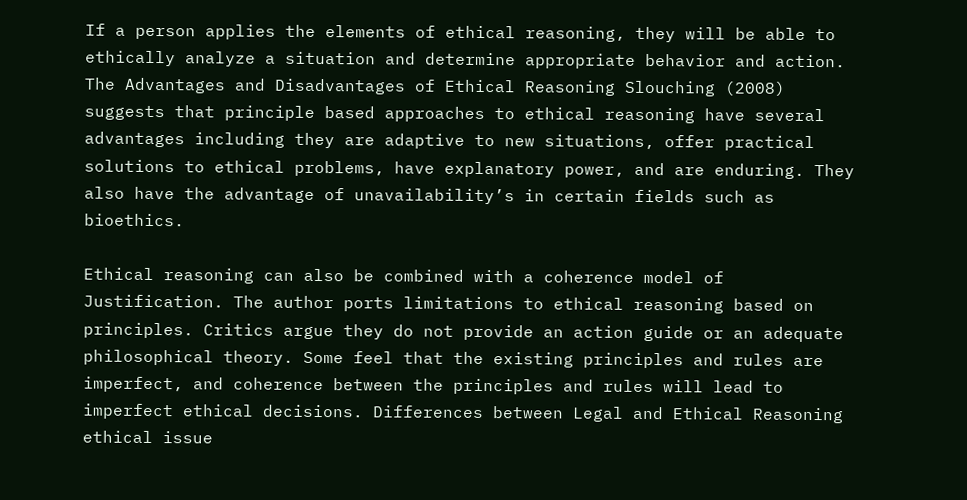If a person applies the elements of ethical reasoning, they will be able to ethically analyze a situation and determine appropriate behavior and action. The Advantages and Disadvantages of Ethical Reasoning Slouching (2008) suggests that principle based approaches to ethical reasoning have several advantages including they are adaptive to new situations, offer practical solutions to ethical problems, have explanatory power, and are enduring. They also have the advantage of unavailability’s in certain fields such as bioethics.

Ethical reasoning can also be combined with a coherence model of Justification. The author ports limitations to ethical reasoning based on principles. Critics argue they do not provide an action guide or an adequate philosophical theory. Some feel that the existing principles and rules are imperfect, and coherence between the principles and rules will lead to imperfect ethical decisions. Differences between Legal and Ethical Reasoning ethical issue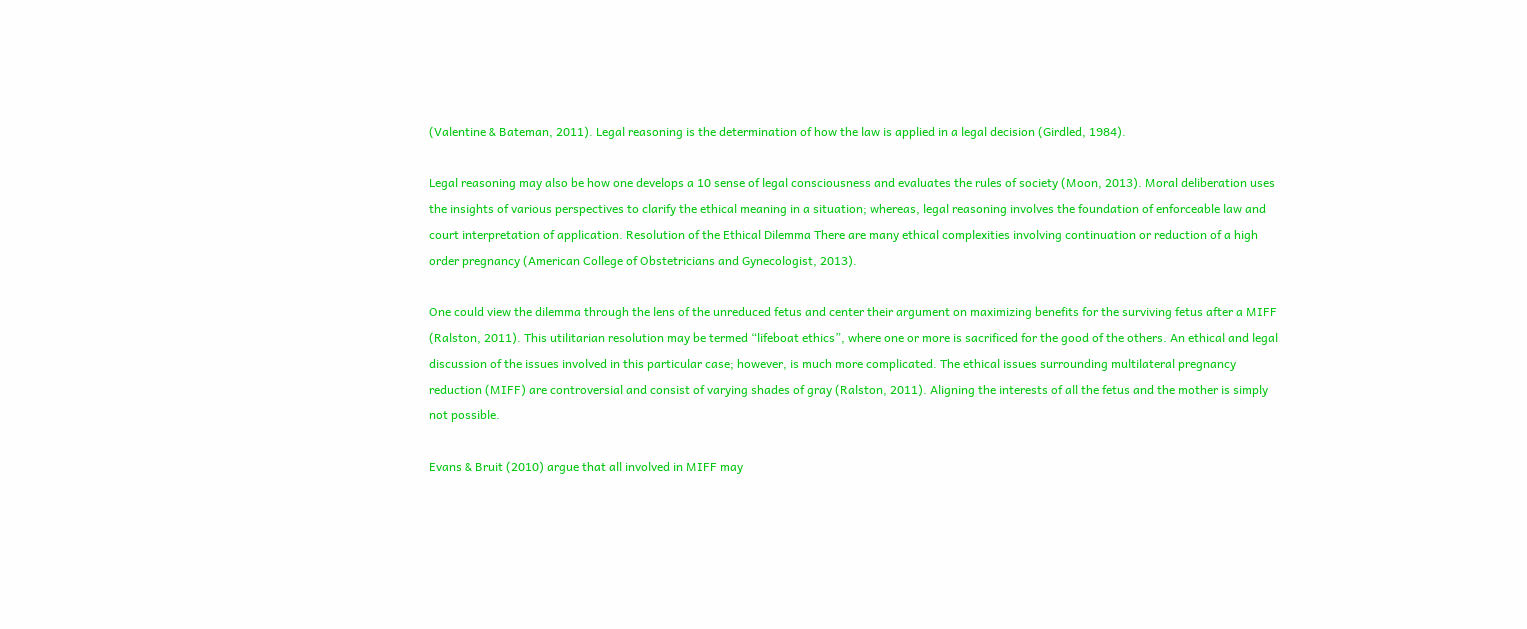(Valentine & Bateman, 2011). Legal reasoning is the determination of how the law is applied in a legal decision (Girdled, 1984).

Legal reasoning may also be how one develops a 10 sense of legal consciousness and evaluates the rules of society (Moon, 2013). Moral deliberation uses the insights of various perspectives to clarify the ethical meaning in a situation; whereas, legal reasoning involves the foundation of enforceable law and court interpretation of application. Resolution of the Ethical Dilemma There are many ethical complexities involving continuation or reduction of a high order pregnancy (American College of Obstetricians and Gynecologist, 2013).

One could view the dilemma through the lens of the unreduced fetus and center their argument on maximizing benefits for the surviving fetus after a MIFF (Ralston, 2011). This utilitarian resolution may be termed “lifeboat ethics”, where one or more is sacrificed for the good of the others. An ethical and legal discussion of the issues involved in this particular case; however, is much more complicated. The ethical issues surrounding multilateral pregnancy reduction (MIFF) are controversial and consist of varying shades of gray (Ralston, 2011). Aligning the interests of all the fetus and the mother is simply not possible.

Evans & Bruit (2010) argue that all involved in MIFF may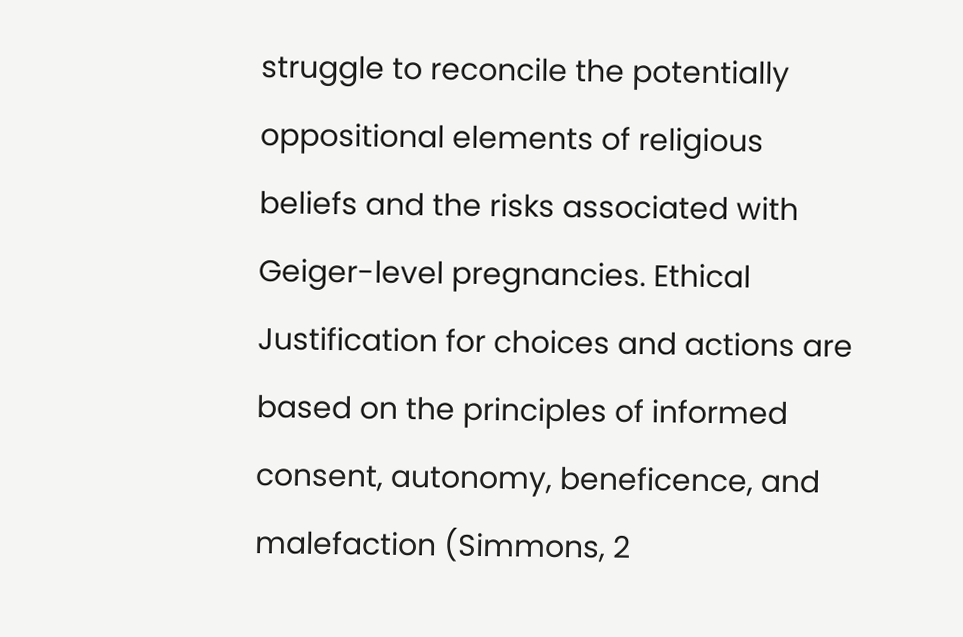struggle to reconcile the potentially oppositional elements of religious beliefs and the risks associated with Geiger-level pregnancies. Ethical Justification for choices and actions are based on the principles of informed consent, autonomy, beneficence, and malefaction (Simmons, 2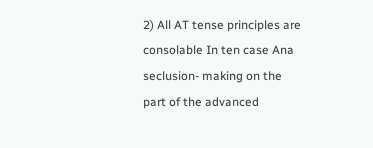2) All AT tense principles are consolable In ten case Ana seclusion- making on the part of the advanced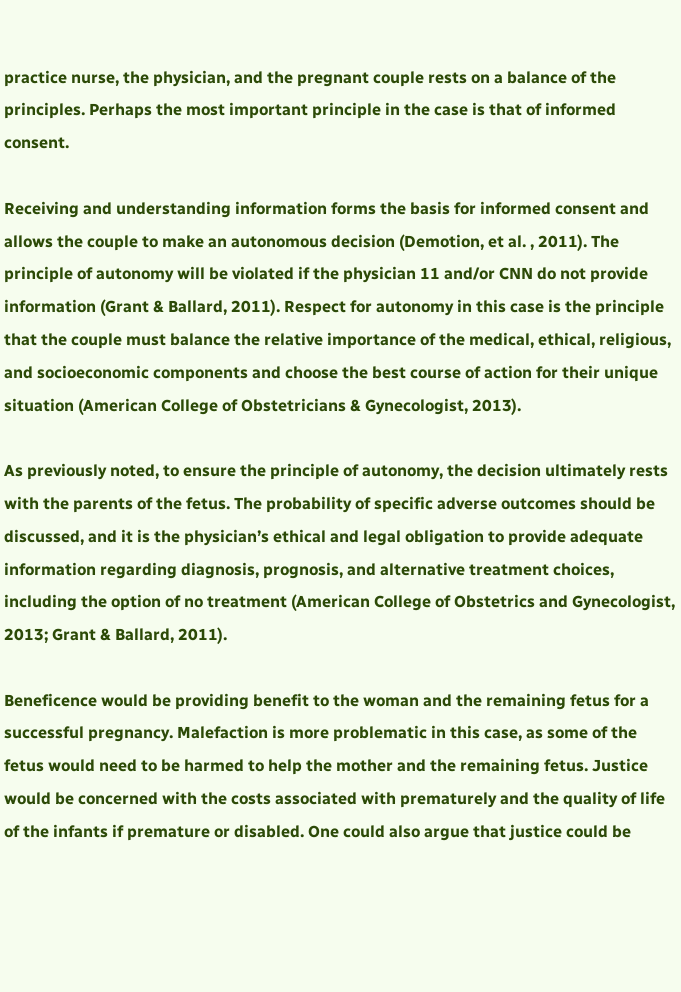practice nurse, the physician, and the pregnant couple rests on a balance of the principles. Perhaps the most important principle in the case is that of informed consent.

Receiving and understanding information forms the basis for informed consent and allows the couple to make an autonomous decision (Demotion, et al. , 2011). The principle of autonomy will be violated if the physician 11 and/or CNN do not provide information (Grant & Ballard, 2011). Respect for autonomy in this case is the principle that the couple must balance the relative importance of the medical, ethical, religious, and socioeconomic components and choose the best course of action for their unique situation (American College of Obstetricians & Gynecologist, 2013).

As previously noted, to ensure the principle of autonomy, the decision ultimately rests with the parents of the fetus. The probability of specific adverse outcomes should be discussed, and it is the physician’s ethical and legal obligation to provide adequate information regarding diagnosis, prognosis, and alternative treatment choices, including the option of no treatment (American College of Obstetrics and Gynecologist, 2013; Grant & Ballard, 2011).

Beneficence would be providing benefit to the woman and the remaining fetus for a successful pregnancy. Malefaction is more problematic in this case, as some of the fetus would need to be harmed to help the mother and the remaining fetus. Justice would be concerned with the costs associated with prematurely and the quality of life of the infants if premature or disabled. One could also argue that justice could be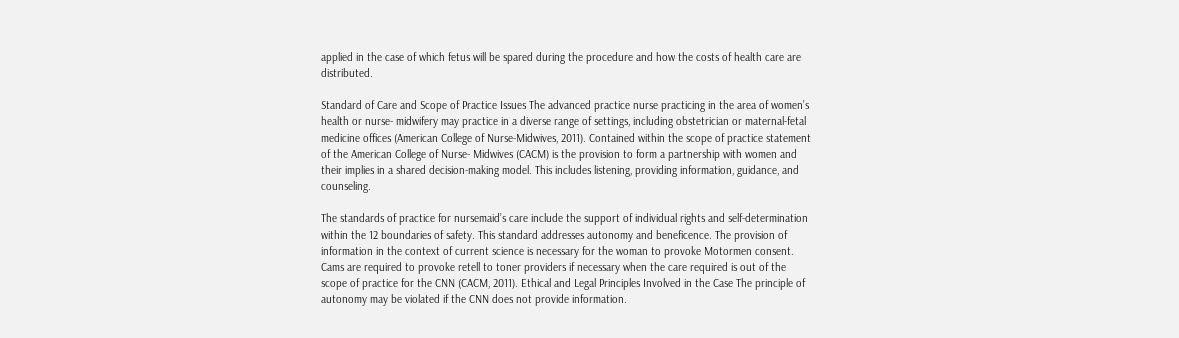applied in the case of which fetus will be spared during the procedure and how the costs of health care are distributed.

Standard of Care and Scope of Practice Issues The advanced practice nurse practicing in the area of women’s health or nurse- midwifery may practice in a diverse range of settings, including obstetrician or maternal-fetal medicine offices (American College of Nurse-Midwives, 2011). Contained within the scope of practice statement of the American College of Nurse- Midwives (CACM) is the provision to form a partnership with women and their implies in a shared decision-making model. This includes listening, providing information, guidance, and counseling.

The standards of practice for nursemaid’s care include the support of individual rights and self-determination within the 12 boundaries of safety. This standard addresses autonomy and beneficence. The provision of information in the context of current science is necessary for the woman to provoke Motormen consent. Cams are required to provoke retell to toner providers if necessary when the care required is out of the scope of practice for the CNN (CACM, 2011). Ethical and Legal Principles Involved in the Case The principle of autonomy may be violated if the CNN does not provide information.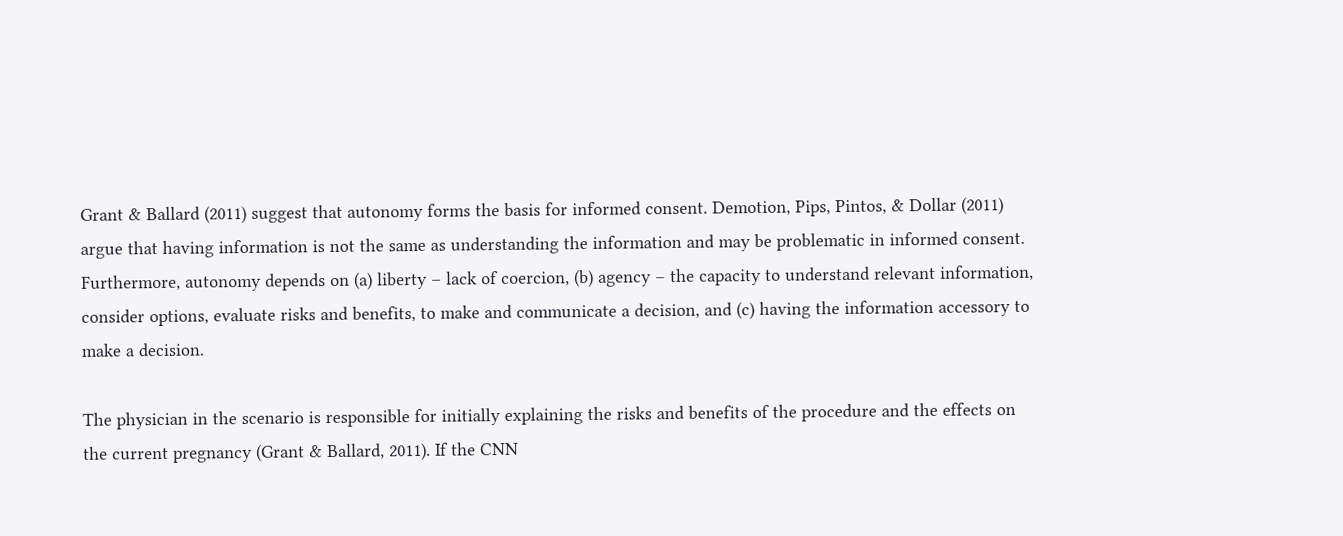Grant & Ballard (2011) suggest that autonomy forms the basis for informed consent. Demotion, Pips, Pintos, & Dollar (2011) argue that having information is not the same as understanding the information and may be problematic in informed consent. Furthermore, autonomy depends on (a) liberty – lack of coercion, (b) agency – the capacity to understand relevant information, consider options, evaluate risks and benefits, to make and communicate a decision, and (c) having the information accessory to make a decision.

The physician in the scenario is responsible for initially explaining the risks and benefits of the procedure and the effects on the current pregnancy (Grant & Ballard, 2011). If the CNN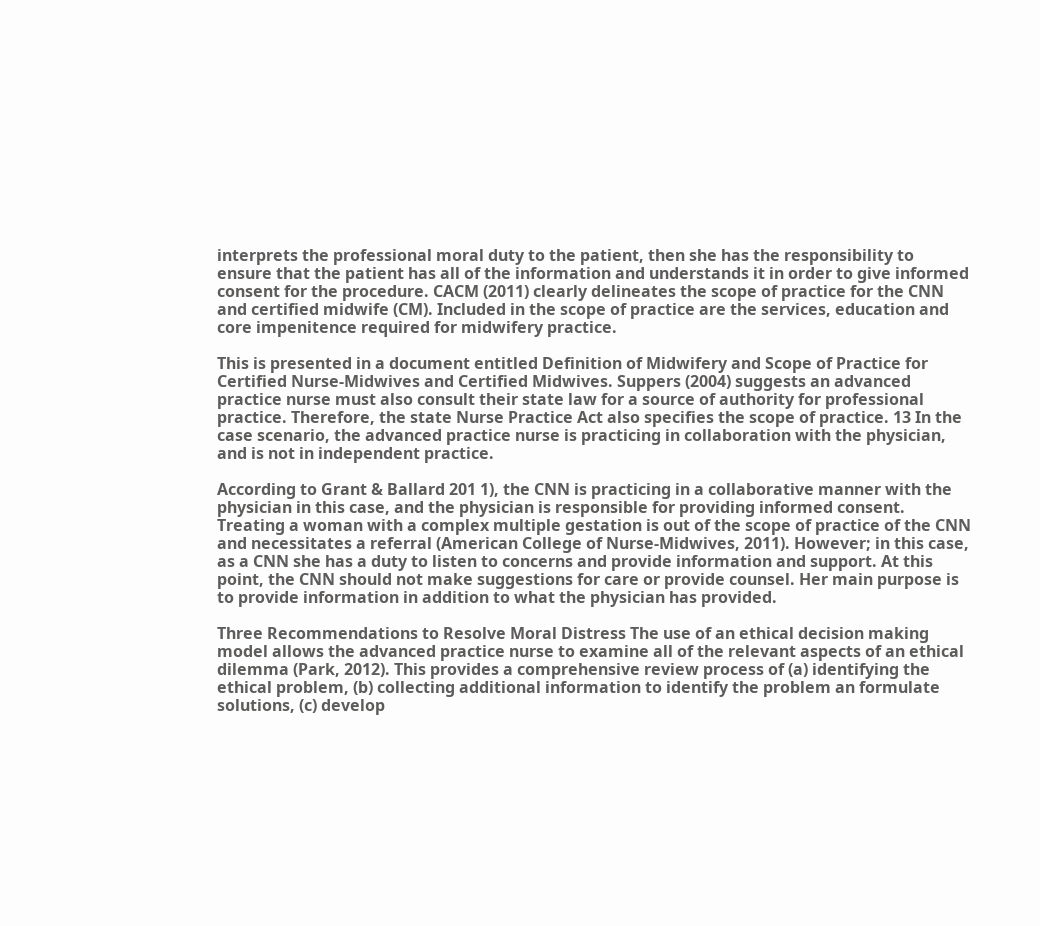interprets the professional moral duty to the patient, then she has the responsibility to ensure that the patient has all of the information and understands it in order to give informed consent for the procedure. CACM (2011) clearly delineates the scope of practice for the CNN and certified midwife (CM). Included in the scope of practice are the services, education and core impenitence required for midwifery practice.

This is presented in a document entitled Definition of Midwifery and Scope of Practice for Certified Nurse-Midwives and Certified Midwives. Suppers (2004) suggests an advanced practice nurse must also consult their state law for a source of authority for professional practice. Therefore, the state Nurse Practice Act also specifies the scope of practice. 13 In the case scenario, the advanced practice nurse is practicing in collaboration with the physician, and is not in independent practice.

According to Grant & Ballard 201 1), the CNN is practicing in a collaborative manner with the physician in this case, and the physician is responsible for providing informed consent. Treating a woman with a complex multiple gestation is out of the scope of practice of the CNN and necessitates a referral (American College of Nurse-Midwives, 2011). However; in this case, as a CNN she has a duty to listen to concerns and provide information and support. At this point, the CNN should not make suggestions for care or provide counsel. Her main purpose is to provide information in addition to what the physician has provided.

Three Recommendations to Resolve Moral Distress The use of an ethical decision making model allows the advanced practice nurse to examine all of the relevant aspects of an ethical dilemma (Park, 2012). This provides a comprehensive review process of (a) identifying the ethical problem, (b) collecting additional information to identify the problem an formulate solutions, (c) develop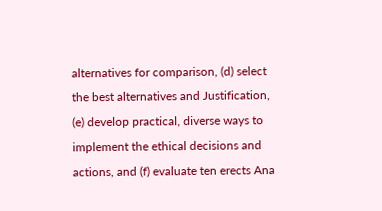alternatives for comparison, (d) select the best alternatives and Justification, (e) develop practical, diverse ways to implement the ethical decisions and actions, and (f) evaluate ten erects Ana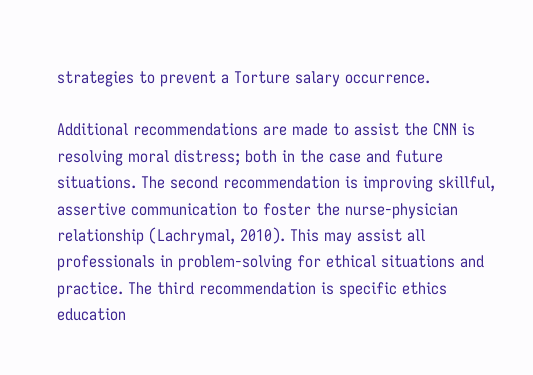strategies to prevent a Torture salary occurrence.

Additional recommendations are made to assist the CNN is resolving moral distress; both in the case and future situations. The second recommendation is improving skillful, assertive communication to foster the nurse-physician relationship (Lachrymal, 2010). This may assist all professionals in problem-solving for ethical situations and practice. The third recommendation is specific ethics education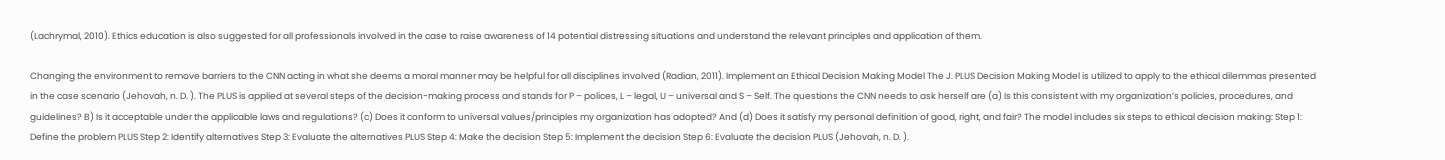(Lachrymal, 2010). Ethics education is also suggested for all professionals involved in the case to raise awareness of 14 potential distressing situations and understand the relevant principles and application of them.

Changing the environment to remove barriers to the CNN acting in what she deems a moral manner may be helpful for all disciplines involved (Radian, 2011). Implement an Ethical Decision Making Model The J. PLUS Decision Making Model is utilized to apply to the ethical dilemmas presented in the case scenario (Jehovah, n. D. ). The PLUS is applied at several steps of the decision-making process and stands for P – polices, L – legal, U – universal and S – Self. The questions the CNN needs to ask herself are (a) Is this consistent with my organization’s policies, procedures, and guidelines? B) Is it acceptable under the applicable laws and regulations? (c) Does it conform to universal values/principles my organization has adopted? And (d) Does it satisfy my personal definition of good, right, and fair? The model includes six steps to ethical decision making: Step 1: Define the problem PLUS Step 2: Identify alternatives Step 3: Evaluate the alternatives PLUS Step 4: Make the decision Step 5: Implement the decision Step 6: Evaluate the decision PLUS (Jehovah, n. D. ).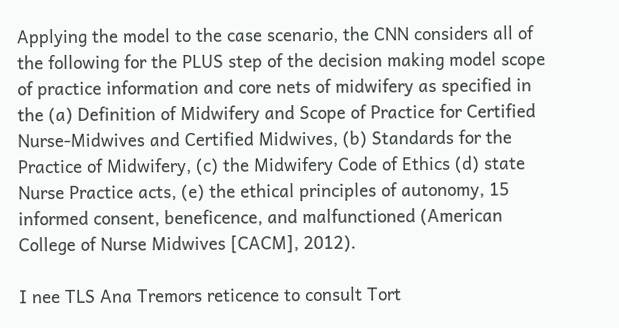Applying the model to the case scenario, the CNN considers all of the following for the PLUS step of the decision making model scope of practice information and core nets of midwifery as specified in the (a) Definition of Midwifery and Scope of Practice for Certified Nurse-Midwives and Certified Midwives, (b) Standards for the Practice of Midwifery, (c) the Midwifery Code of Ethics (d) state Nurse Practice acts, (e) the ethical principles of autonomy, 15 informed consent, beneficence, and malfunctioned (American College of Nurse Midwives [CACM], 2012).

I nee TLS Ana Tremors reticence to consult Tort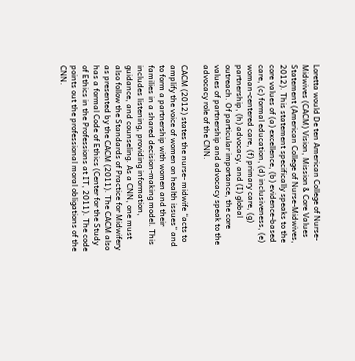Loretta would De ten American College of Nurse-Midwives (CACM) Vision, Mission & Core Values Statement (American College of Nurse-Midwives, 2012). This statement specifically speaks to the core values of (a) excellence, (b) evidence-based care, (c) formal education, (d) inclusiveness, (e) woman-centered care, (f) primary care, (g) partnership, (h) advocacy, and (I) global outreach. Of particular importance, the core values of partnership and advocacy speak to the advocacy role of the CNN.

CACM (2012) states the nurse- midwife “acts to amplify the voice of women on health issues” and to form a partnership with women and their families in a shared decision-making model. This includes listening, providing information, guidance, and counseling. As a CNN, one must also follow the Standards of Practice for Midwifery as presented by the CACM (2011). The CACM also has a formal Code of Ethics (Center for the Study of Ethics in the Professions at IT, 2011). The code points out the professional moral obligations of the CNN.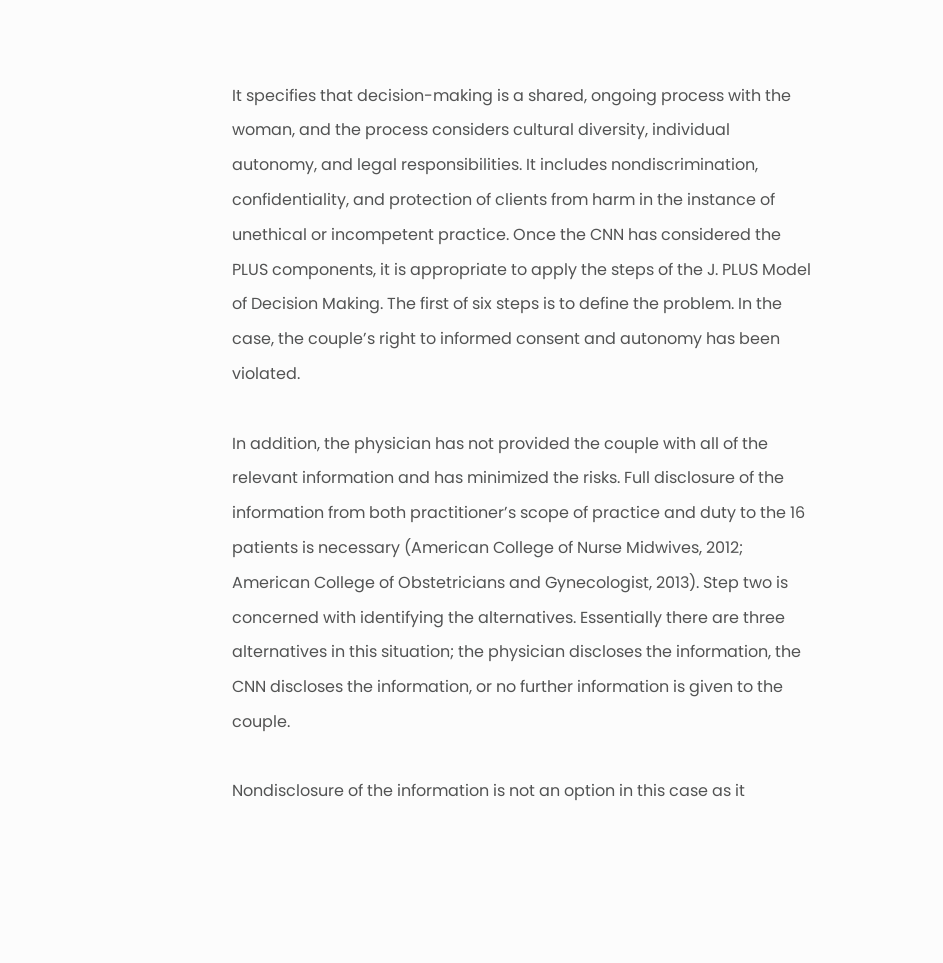It specifies that decision-making is a shared, ongoing process with the woman, and the process considers cultural diversity, individual autonomy, and legal responsibilities. It includes nondiscrimination, confidentiality, and protection of clients from harm in the instance of unethical or incompetent practice. Once the CNN has considered the PLUS components, it is appropriate to apply the steps of the J. PLUS Model of Decision Making. The first of six steps is to define the problem. In the case, the couple’s right to informed consent and autonomy has been violated.

In addition, the physician has not provided the couple with all of the relevant information and has minimized the risks. Full disclosure of the information from both practitioner’s scope of practice and duty to the 16 patients is necessary (American College of Nurse Midwives, 2012; American College of Obstetricians and Gynecologist, 2013). Step two is concerned with identifying the alternatives. Essentially there are three alternatives in this situation; the physician discloses the information, the CNN discloses the information, or no further information is given to the couple.

Nondisclosure of the information is not an option in this case as it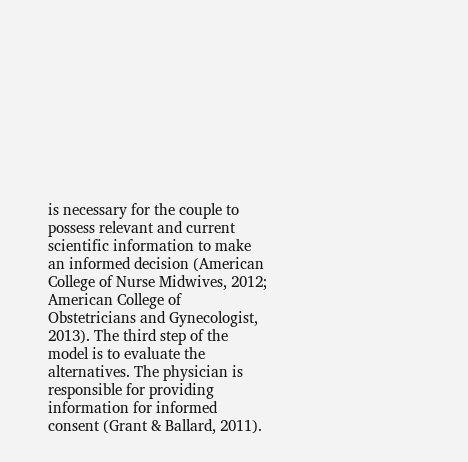is necessary for the couple to possess relevant and current scientific information to make an informed decision (American College of Nurse Midwives, 2012; American College of Obstetricians and Gynecologist, 2013). The third step of the model is to evaluate the alternatives. The physician is responsible for providing information for informed consent (Grant & Ballard, 2011).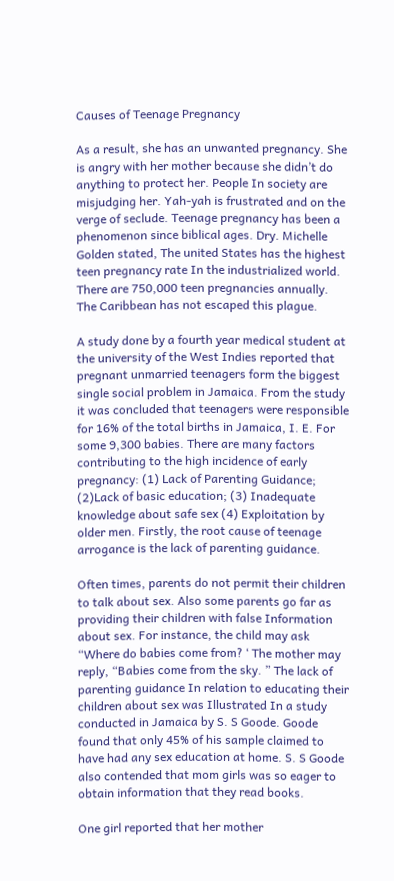Causes of Teenage Pregnancy

As a result, she has an unwanted pregnancy. She is angry with her mother because she didn’t do anything to protect her. People In society are misjudging her. Yah-yah is frustrated and on the verge of seclude. Teenage pregnancy has been a phenomenon since biblical ages. Dry. Michelle Golden stated, The united States has the highest teen pregnancy rate In the industrialized world. There are 750,000 teen pregnancies annually. The Caribbean has not escaped this plague.

A study done by a fourth year medical student at the university of the West Indies reported that pregnant unmarried teenagers form the biggest single social problem in Jamaica. From the study it was concluded that teenagers were responsible for 16% of the total births in Jamaica, I. E. For some 9,300 babies. There are many factors contributing to the high incidence of early pregnancy: (1) Lack of Parenting Guidance; (2)Lack of basic education; (3) Inadequate knowledge about safe sex (4) Exploitation by older men. Firstly, the root cause of teenage arrogance is the lack of parenting guidance.

Often times, parents do not permit their children to talk about sex. Also some parents go far as providing their children with false Information about sex. For instance, the child may ask “Where do babies come from? ‘ The mother may reply, “Babies come from the sky. ” The lack of parenting guidance In relation to educating their children about sex was Illustrated In a study conducted in Jamaica by S. S Goode. Goode found that only 45% of his sample claimed to have had any sex education at home. S. S Goode also contended that mom girls was so eager to obtain information that they read books.

One girl reported that her mother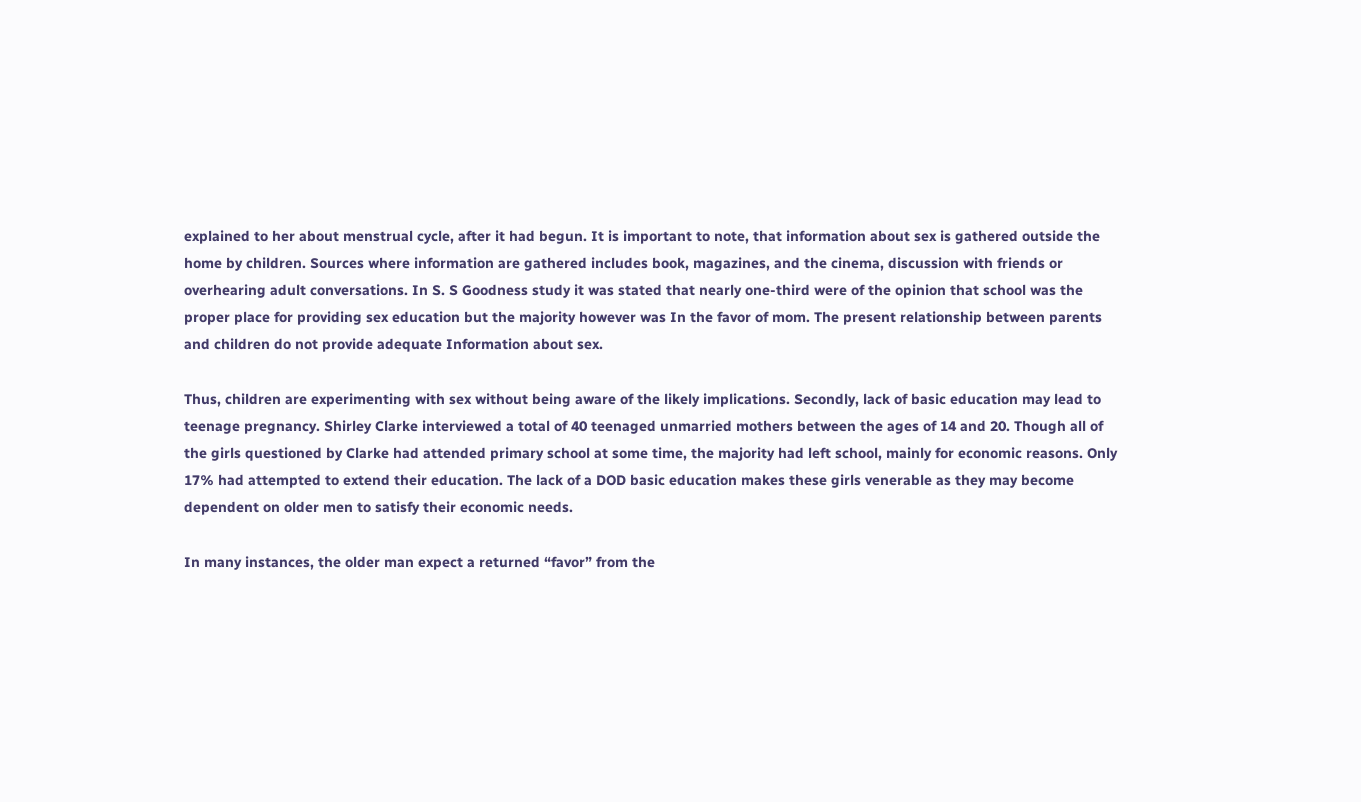explained to her about menstrual cycle, after it had begun. It is important to note, that information about sex is gathered outside the home by children. Sources where information are gathered includes book, magazines, and the cinema, discussion with friends or overhearing adult conversations. In S. S Goodness study it was stated that nearly one-third were of the opinion that school was the proper place for providing sex education but the majority however was In the favor of mom. The present relationship between parents and children do not provide adequate Information about sex.

Thus, children are experimenting with sex without being aware of the likely implications. Secondly, lack of basic education may lead to teenage pregnancy. Shirley Clarke interviewed a total of 40 teenaged unmarried mothers between the ages of 14 and 20. Though all of the girls questioned by Clarke had attended primary school at some time, the majority had left school, mainly for economic reasons. Only 17% had attempted to extend their education. The lack of a DOD basic education makes these girls venerable as they may become dependent on older men to satisfy their economic needs.

In many instances, the older man expect a returned “favor” from the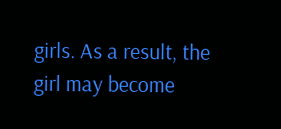girls. As a result, the girl may become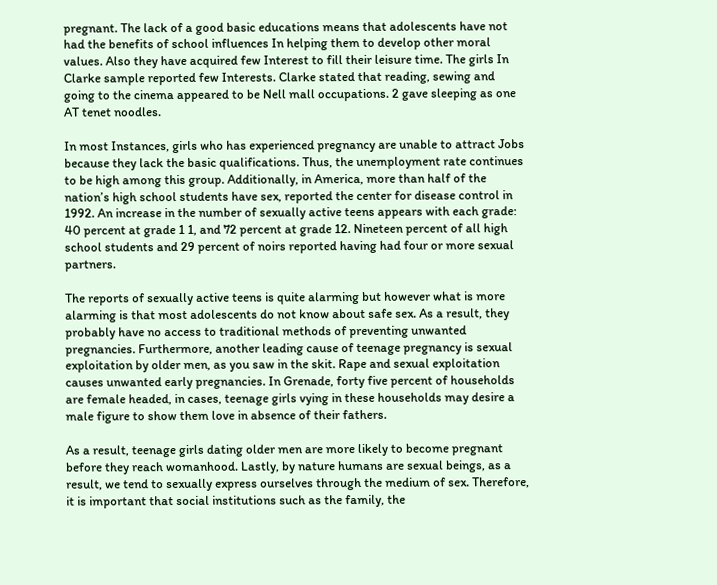pregnant. The lack of a good basic educations means that adolescents have not had the benefits of school influences In helping them to develop other moral values. Also they have acquired few Interest to fill their leisure time. The girls In Clarke sample reported few Interests. Clarke stated that reading, sewing and going to the cinema appeared to be Nell mall occupations. 2 gave sleeping as one AT tenet noodles.

In most Instances, girls who has experienced pregnancy are unable to attract Jobs because they lack the basic qualifications. Thus, the unemployment rate continues to be high among this group. Additionally, in America, more than half of the nation’s high school students have sex, reported the center for disease control in 1992. An increase in the number of sexually active teens appears with each grade: 40 percent at grade 1 1, and 72 percent at grade 12. Nineteen percent of all high school students and 29 percent of noirs reported having had four or more sexual partners.

The reports of sexually active teens is quite alarming but however what is more alarming is that most adolescents do not know about safe sex. As a result, they probably have no access to traditional methods of preventing unwanted pregnancies. Furthermore, another leading cause of teenage pregnancy is sexual exploitation by older men, as you saw in the skit. Rape and sexual exploitation causes unwanted early pregnancies. In Grenade, forty five percent of households are female headed, in cases, teenage girls vying in these households may desire a male figure to show them love in absence of their fathers.

As a result, teenage girls dating older men are more likely to become pregnant before they reach womanhood. Lastly, by nature humans are sexual beings, as a result, we tend to sexually express ourselves through the medium of sex. Therefore, it is important that social institutions such as the family, the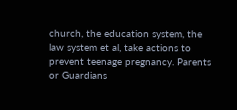church, the education system, the law system et al, take actions to prevent teenage pregnancy. Parents or Guardians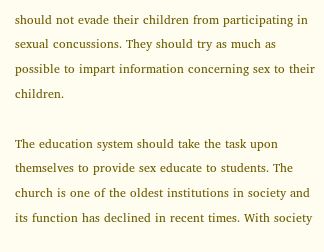should not evade their children from participating in sexual concussions. They should try as much as possible to impart information concerning sex to their children.

The education system should take the task upon themselves to provide sex educate to students. The church is one of the oldest institutions in society and its function has declined in recent times. With society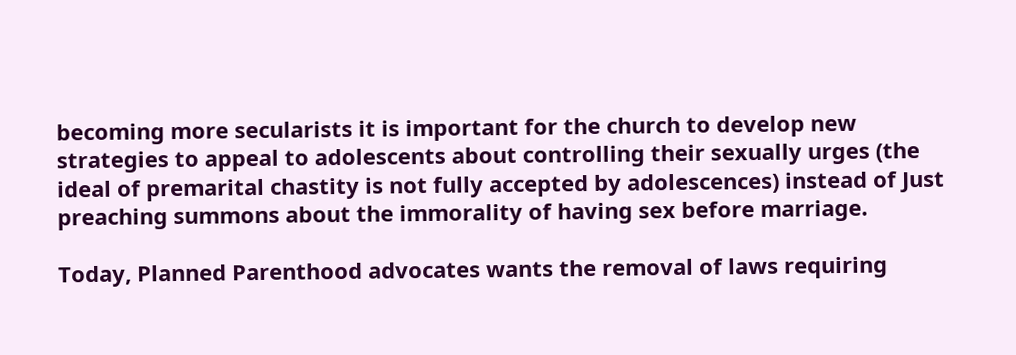becoming more secularists it is important for the church to develop new strategies to appeal to adolescents about controlling their sexually urges (the ideal of premarital chastity is not fully accepted by adolescences) instead of Just preaching summons about the immorality of having sex before marriage.

Today, Planned Parenthood advocates wants the removal of laws requiring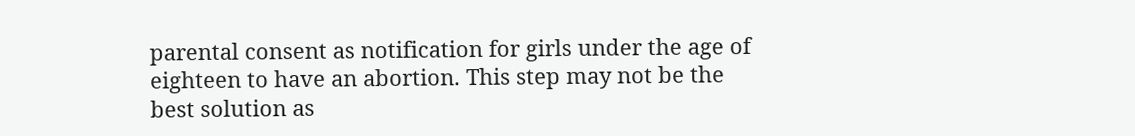parental consent as notification for girls under the age of eighteen to have an abortion. This step may not be the best solution as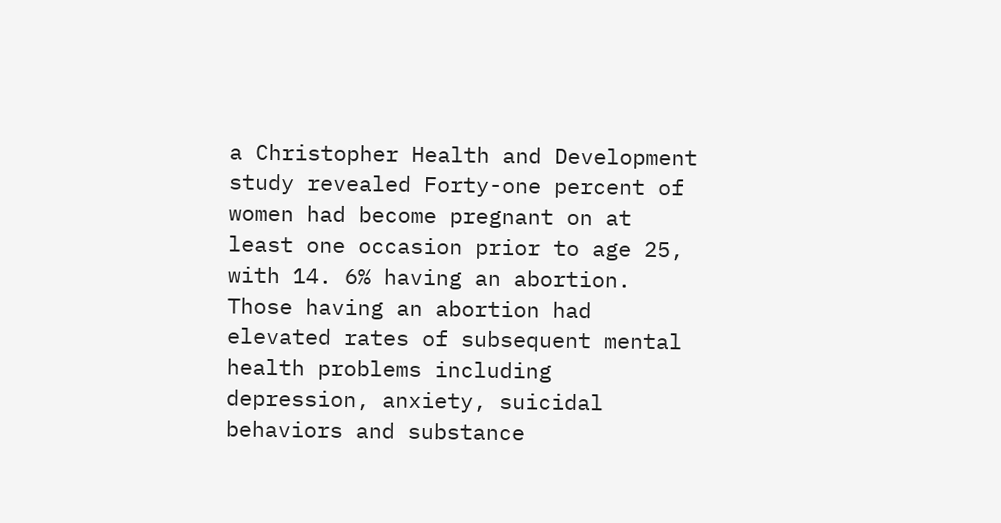a Christopher Health and Development study revealed Forty-one percent of women had become pregnant on at least one occasion prior to age 25, with 14. 6% having an abortion. Those having an abortion had elevated rates of subsequent mental health problems including depression, anxiety, suicidal behaviors and substance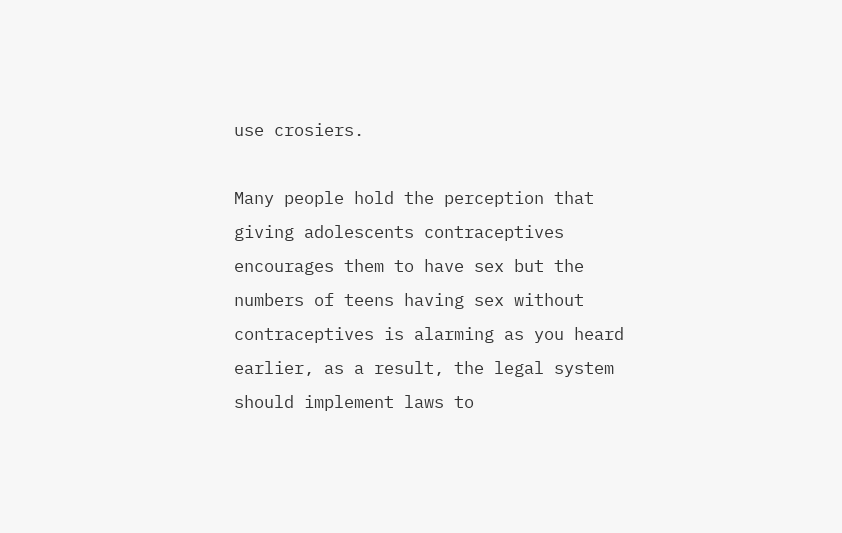use crosiers.

Many people hold the perception that giving adolescents contraceptives encourages them to have sex but the numbers of teens having sex without contraceptives is alarming as you heard earlier, as a result, the legal system should implement laws to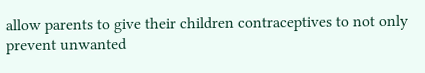allow parents to give their children contraceptives to not only prevent unwanted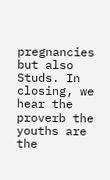pregnancies but also Studs. In closing, we hear the proverb the youths are the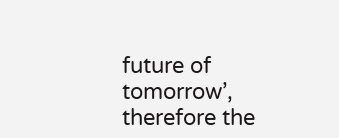future of tomorrow’, therefore the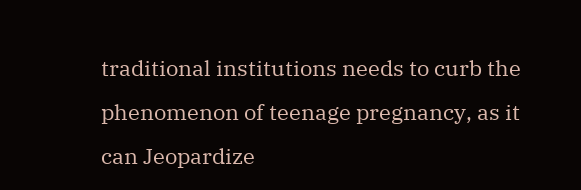traditional institutions needs to curb the phenomenon of teenage pregnancy, as it can Jeopardize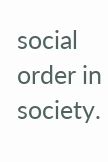social order in society.